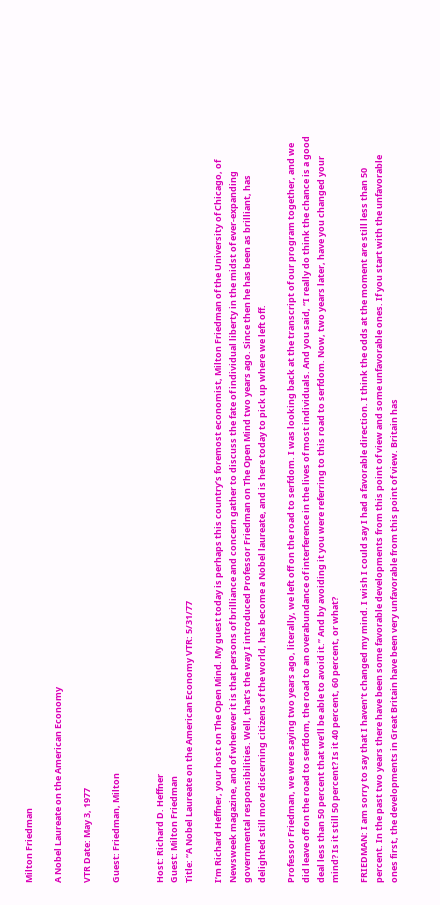Milton Friedman

A Nobel Laureate on the American Economy

VTR Date: May 3, 1977

Guest: Friedman, Milton


Host: Richard D. Heffner
Guest: Milton Friedman
Title: “A Nobel Laureate on the American Economy VTR: 5/31/77

I’m Richard Heffner, your host on The Open Mind. My guest today is perhaps this country’s foremost economist, Milton Friedman of the University of Chicago, of Newsweek magazine, and of wherever it is that persons of brilliance and concern gather to discuss the fate of individual liberty in the midst of ever-expanding governmental responsibilities. Well, that’s the way I introduced Professor Friedman on The Open Mind two years ago. Since then he has been as brilliant, has delighted still more discerning citizens of the world, has become a Nobel laureate, and is here today to pick up where we left off.

Professor Friedman, we were saying two years ago, literally, we left off on the road to serfdom. I was looking back at the transcript of our program together, and we did leave off on the road to serfdom, the road to an overabundance of interference in the lives of most individuals. And you said, “I really do think the chance is a good deal less than 50 percent that we’ll be able to avoid it.” And by avoiding it you were referring to this road to serfdom. Now, two years later, have you changed your mind? Is it still 50 percent? Is it 40 percent, 60 percent, or what?

FRIEDMAN: I am sorry to say that I haven’t changed my mind. I wish I could say I had a favorable direction. I think the odds at the moment are still less than 50 percent. In the past two years there have been some favorable developments from this point of view and some unfavorable ones. If you start with the unfavorable ones first, the developments in Great Britain have been very unfavorable from this point of view. Britain has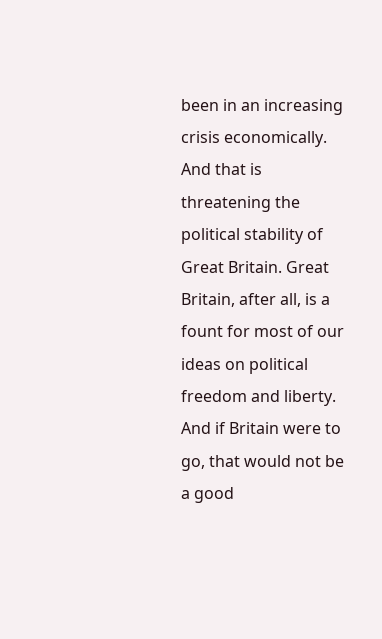been in an increasing crisis economically. And that is threatening the political stability of Great Britain. Great Britain, after all, is a fount for most of our ideas on political freedom and liberty. And if Britain were to go, that would not be a good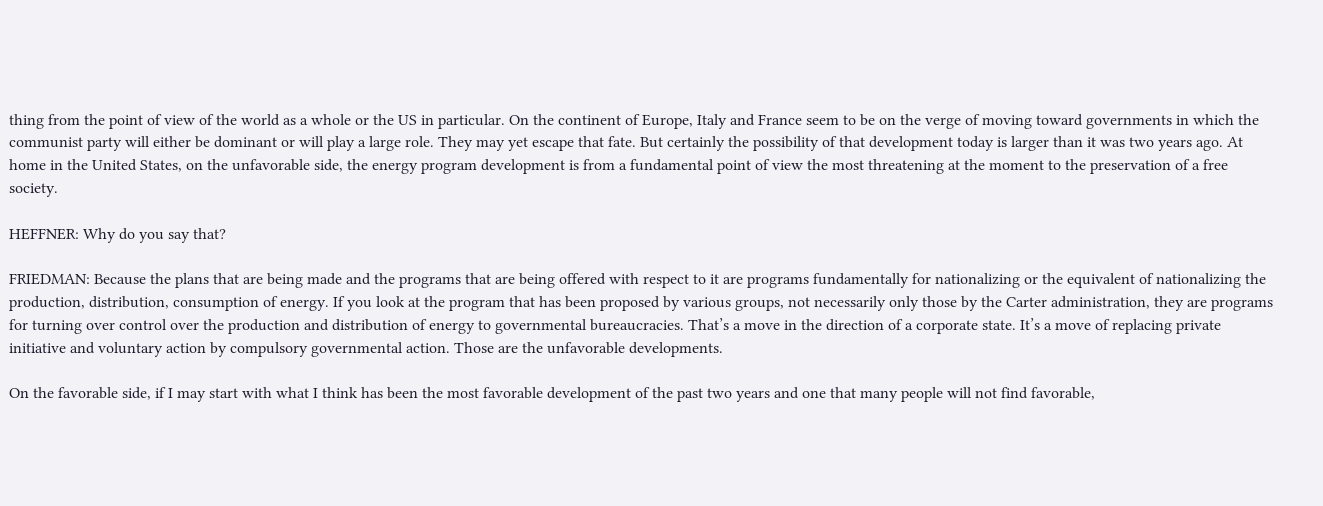thing from the point of view of the world as a whole or the US in particular. On the continent of Europe, Italy and France seem to be on the verge of moving toward governments in which the communist party will either be dominant or will play a large role. They may yet escape that fate. But certainly the possibility of that development today is larger than it was two years ago. At home in the United States, on the unfavorable side, the energy program development is from a fundamental point of view the most threatening at the moment to the preservation of a free society.

HEFFNER: Why do you say that?

FRIEDMAN: Because the plans that are being made and the programs that are being offered with respect to it are programs fundamentally for nationalizing or the equivalent of nationalizing the production, distribution, consumption of energy. If you look at the program that has been proposed by various groups, not necessarily only those by the Carter administration, they are programs for turning over control over the production and distribution of energy to governmental bureaucracies. That’s a move in the direction of a corporate state. It’s a move of replacing private initiative and voluntary action by compulsory governmental action. Those are the unfavorable developments.

On the favorable side, if I may start with what I think has been the most favorable development of the past two years and one that many people will not find favorable,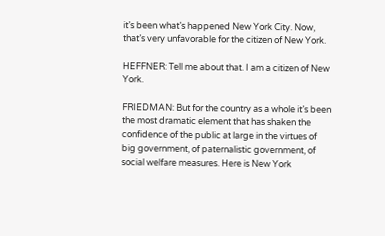it’s been what’s happened New York City. Now, that’s very unfavorable for the citizen of New York.

HEFFNER: Tell me about that. I am a citizen of New York.

FRIEDMAN: But for the country as a whole it’s been the most dramatic element that has shaken the confidence of the public at large in the virtues of big government, of paternalistic government, of social welfare measures. Here is New York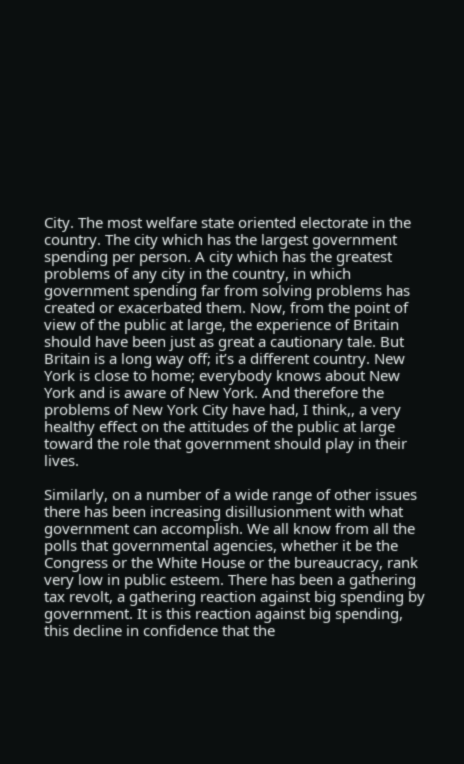City. The most welfare state oriented electorate in the country. The city which has the largest government spending per person. A city which has the greatest problems of any city in the country, in which government spending far from solving problems has created or exacerbated them. Now, from the point of view of the public at large, the experience of Britain should have been just as great a cautionary tale. But Britain is a long way off; it’s a different country. New York is close to home; everybody knows about New York and is aware of New York. And therefore the problems of New York City have had, I think,, a very healthy effect on the attitudes of the public at large toward the role that government should play in their lives.

Similarly, on a number of a wide range of other issues there has been increasing disillusionment with what government can accomplish. We all know from all the polls that governmental agencies, whether it be the Congress or the White House or the bureaucracy, rank very low in public esteem. There has been a gathering tax revolt, a gathering reaction against big spending by government. It is this reaction against big spending, this decline in confidence that the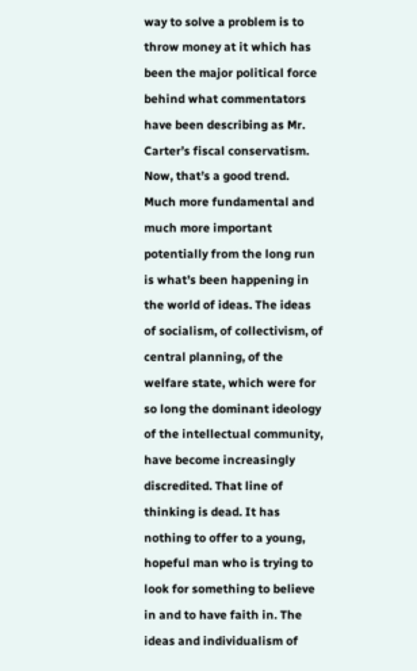way to solve a problem is to throw money at it which has been the major political force behind what commentators have been describing as Mr. Carter’s fiscal conservatism. Now, that’s a good trend. Much more fundamental and much more important potentially from the long run is what’s been happening in the world of ideas. The ideas of socialism, of collectivism, of central planning, of the welfare state, which were for so long the dominant ideology of the intellectual community, have become increasingly discredited. That line of thinking is dead. It has nothing to offer to a young, hopeful man who is trying to look for something to believe in and to have faith in. The ideas and individualism of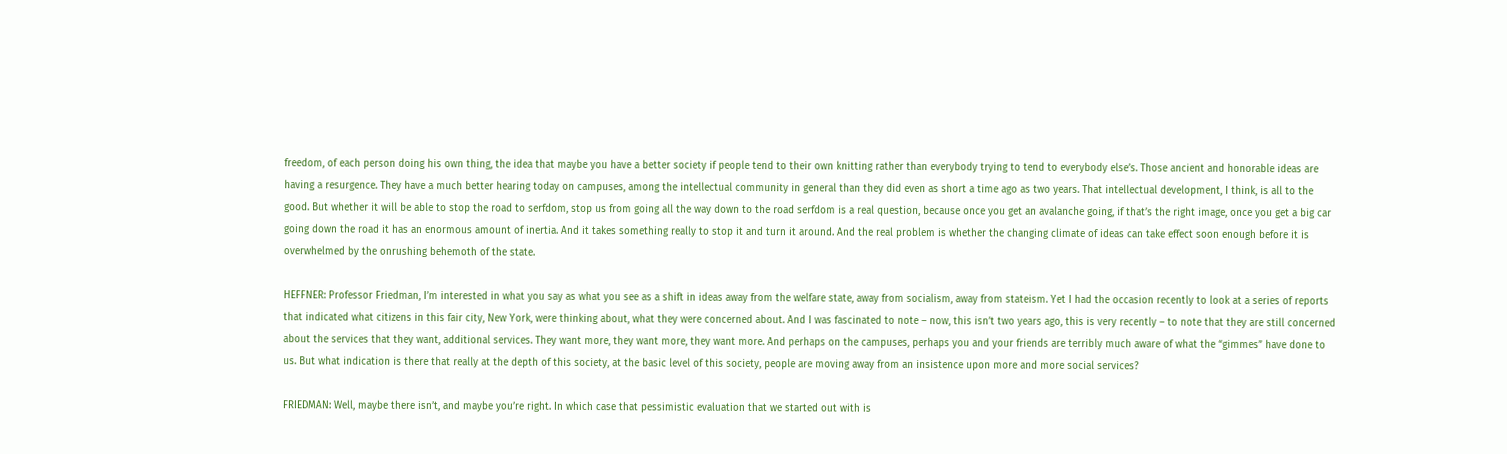freedom, of each person doing his own thing, the idea that maybe you have a better society if people tend to their own knitting rather than everybody trying to tend to everybody else’s. Those ancient and honorable ideas are having a resurgence. They have a much better hearing today on campuses, among the intellectual community in general than they did even as short a time ago as two years. That intellectual development, I think, is all to the good. But whether it will be able to stop the road to serfdom, stop us from going all the way down to the road serfdom is a real question, because once you get an avalanche going, if that’s the right image, once you get a big car going down the road it has an enormous amount of inertia. And it takes something really to stop it and turn it around. And the real problem is whether the changing climate of ideas can take effect soon enough before it is overwhelmed by the onrushing behemoth of the state.

HEFFNER: Professor Friedman, I’m interested in what you say as what you see as a shift in ideas away from the welfare state, away from socialism, away from stateism. Yet I had the occasion recently to look at a series of reports that indicated what citizens in this fair city, New York, were thinking about, what they were concerned about. And I was fascinated to note – now, this isn’t two years ago, this is very recently – to note that they are still concerned about the services that they want, additional services. They want more, they want more, they want more. And perhaps on the campuses, perhaps you and your friends are terribly much aware of what the “gimmes” have done to us. But what indication is there that really at the depth of this society, at the basic level of this society, people are moving away from an insistence upon more and more social services?

FRIEDMAN: Well, maybe there isn’t, and maybe you’re right. In which case that pessimistic evaluation that we started out with is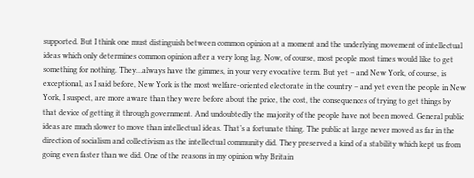supported. But I think one must distinguish between common opinion at a moment and the underlying movement of intellectual ideas which only determines common opinion after a very long lag. Now, of course, most people most times would like to get something for nothing. They…always have the gimmes, in your very evocative term. But yet – and New York, of course, is exceptional, as I said before, New York is the most welfare-oriented electorate in the country – and yet even the people in New York, I suspect, are more aware than they were before about the price, the cost, the consequences of trying to get things by that device of getting it through government. And undoubtedly the majority of the people have not been moved. General public ideas are much slower to move than intellectual ideas. That’s a fortunate thing. The public at large never moved as far in the direction of socialism and collectivism as the intellectual community did. They preserved a kind of a stability which kept us from going even faster than we did. One of the reasons in my opinion why Britain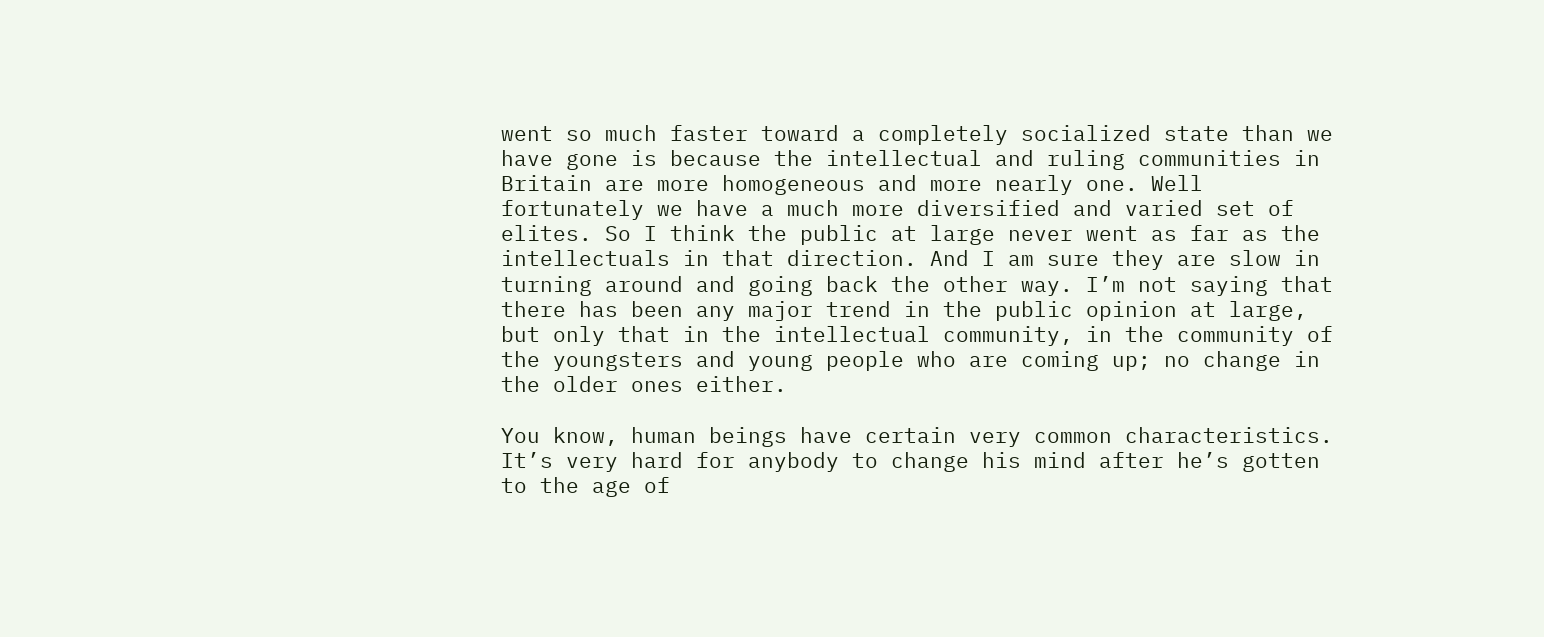went so much faster toward a completely socialized state than we have gone is because the intellectual and ruling communities in Britain are more homogeneous and more nearly one. Well fortunately we have a much more diversified and varied set of elites. So I think the public at large never went as far as the intellectuals in that direction. And I am sure they are slow in turning around and going back the other way. I’m not saying that there has been any major trend in the public opinion at large, but only that in the intellectual community, in the community of the youngsters and young people who are coming up; no change in the older ones either.

You know, human beings have certain very common characteristics. It’s very hard for anybody to change his mind after he’s gotten to the age of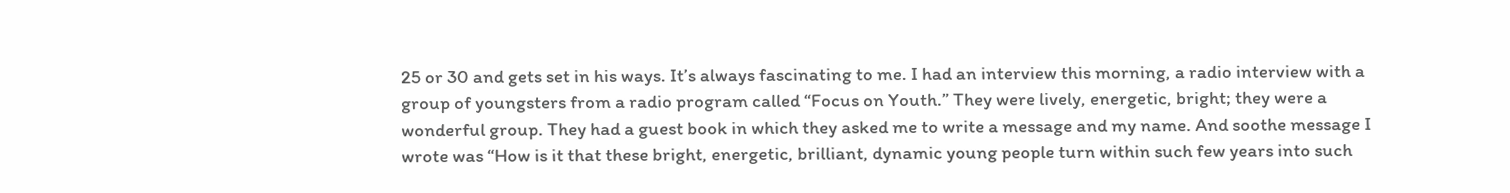25 or 30 and gets set in his ways. It’s always fascinating to me. I had an interview this morning, a radio interview with a group of youngsters from a radio program called “Focus on Youth.” They were lively, energetic, bright; they were a wonderful group. They had a guest book in which they asked me to write a message and my name. And soothe message I wrote was “How is it that these bright, energetic, brilliant, dynamic young people turn within such few years into such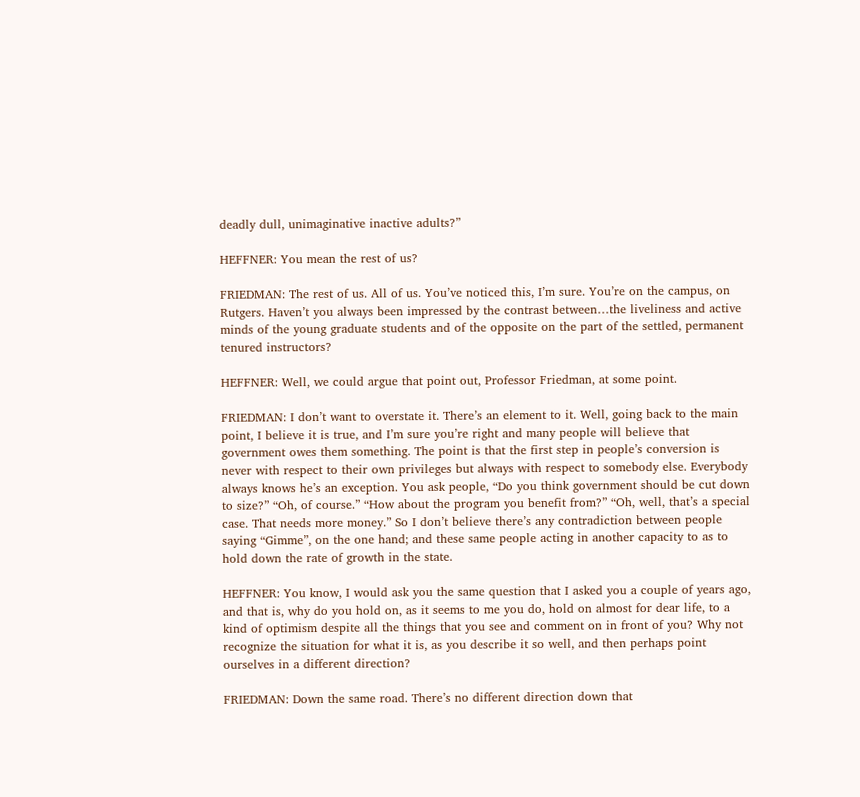deadly dull, unimaginative inactive adults?”

HEFFNER: You mean the rest of us?

FRIEDMAN: The rest of us. All of us. You’ve noticed this, I’m sure. You’re on the campus, on Rutgers. Haven’t you always been impressed by the contrast between…the liveliness and active minds of the young graduate students and of the opposite on the part of the settled, permanent tenured instructors?

HEFFNER: Well, we could argue that point out, Professor Friedman, at some point.

FRIEDMAN: I don’t want to overstate it. There’s an element to it. Well, going back to the main point, I believe it is true, and I’m sure you’re right and many people will believe that government owes them something. The point is that the first step in people’s conversion is never with respect to their own privileges but always with respect to somebody else. Everybody always knows he’s an exception. You ask people, “Do you think government should be cut down to size?” “Oh, of course.” “How about the program you benefit from?” “Oh, well, that’s a special case. That needs more money.” So I don’t believe there’s any contradiction between people saying “Gimme”, on the one hand; and these same people acting in another capacity to as to hold down the rate of growth in the state.

HEFFNER: You know, I would ask you the same question that I asked you a couple of years ago, and that is, why do you hold on, as it seems to me you do, hold on almost for dear life, to a kind of optimism despite all the things that you see and comment on in front of you? Why not recognize the situation for what it is, as you describe it so well, and then perhaps point ourselves in a different direction?

FRIEDMAN: Down the same road. There’s no different direction down that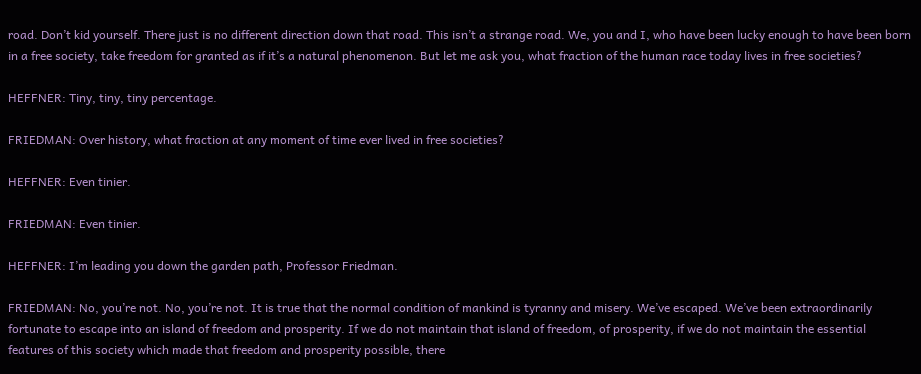road. Don’t kid yourself. There just is no different direction down that road. This isn’t a strange road. We, you and I, who have been lucky enough to have been born in a free society, take freedom for granted as if it’s a natural phenomenon. But let me ask you, what fraction of the human race today lives in free societies?

HEFFNER: Tiny, tiny, tiny percentage.

FRIEDMAN: Over history, what fraction at any moment of time ever lived in free societies?

HEFFNER: Even tinier.

FRIEDMAN: Even tinier.

HEFFNER: I’m leading you down the garden path, Professor Friedman.

FRIEDMAN: No, you’re not. No, you’re not. It is true that the normal condition of mankind is tyranny and misery. We’ve escaped. We’ve been extraordinarily fortunate to escape into an island of freedom and prosperity. If we do not maintain that island of freedom, of prosperity, if we do not maintain the essential features of this society which made that freedom and prosperity possible, there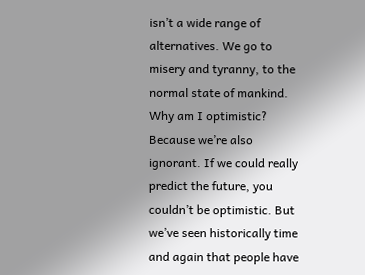isn’t a wide range of alternatives. We go to misery and tyranny, to the normal state of mankind. Why am I optimistic? Because we’re also ignorant. If we could really predict the future, you couldn’t be optimistic. But we’ve seen historically time and again that people have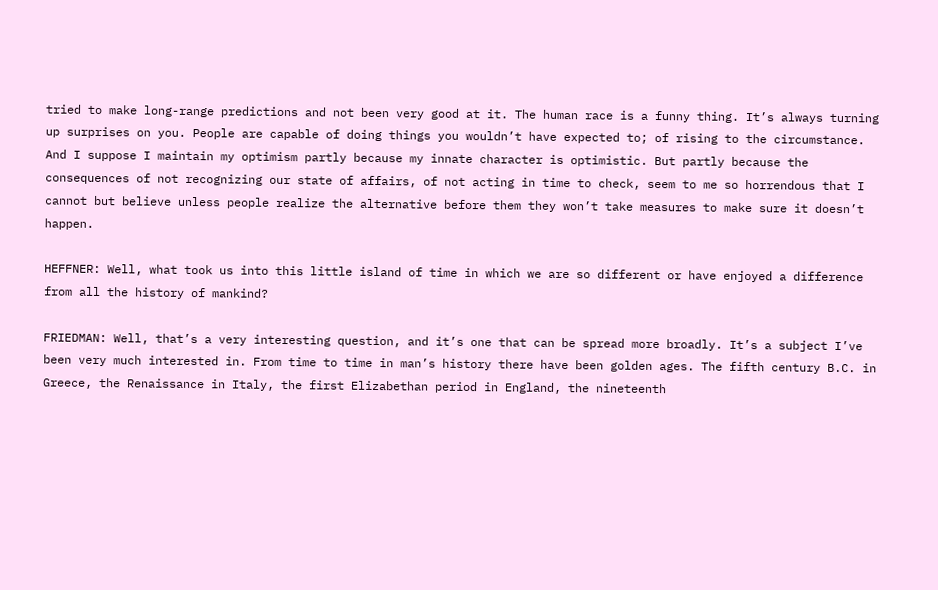tried to make long-range predictions and not been very good at it. The human race is a funny thing. It’s always turning up surprises on you. People are capable of doing things you wouldn’t have expected to; of rising to the circumstance. And I suppose I maintain my optimism partly because my innate character is optimistic. But partly because the consequences of not recognizing our state of affairs, of not acting in time to check, seem to me so horrendous that I cannot but believe unless people realize the alternative before them they won’t take measures to make sure it doesn’t happen.

HEFFNER: Well, what took us into this little island of time in which we are so different or have enjoyed a difference from all the history of mankind?

FRIEDMAN: Well, that’s a very interesting question, and it’s one that can be spread more broadly. It’s a subject I’ve been very much interested in. From time to time in man’s history there have been golden ages. The fifth century B.C. in Greece, the Renaissance in Italy, the first Elizabethan period in England, the nineteenth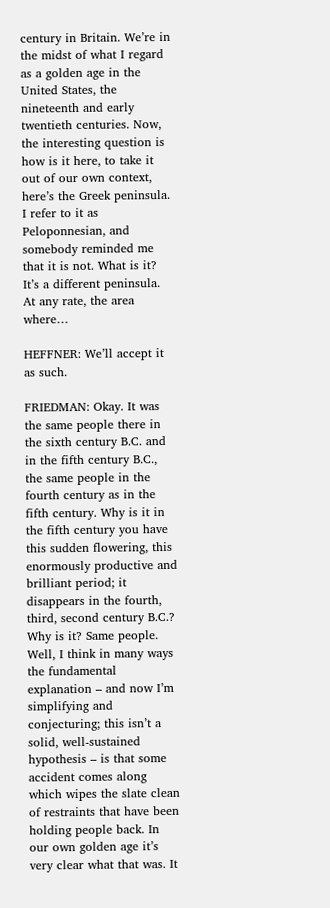century in Britain. We’re in the midst of what I regard as a golden age in the United States, the nineteenth and early twentieth centuries. Now, the interesting question is how is it here, to take it out of our own context, here’s the Greek peninsula. I refer to it as Peloponnesian, and somebody reminded me that it is not. What is it? It’s a different peninsula. At any rate, the area where…

HEFFNER: We’ll accept it as such.

FRIEDMAN: Okay. It was the same people there in the sixth century B.C. and in the fifth century B.C., the same people in the fourth century as in the fifth century. Why is it in the fifth century you have this sudden flowering, this enormously productive and brilliant period; it disappears in the fourth, third, second century B.C.? Why is it? Same people. Well, I think in many ways the fundamental explanation – and now I’m simplifying and conjecturing; this isn’t a solid, well-sustained hypothesis – is that some accident comes along which wipes the slate clean of restraints that have been holding people back. In our own golden age it’s very clear what that was. It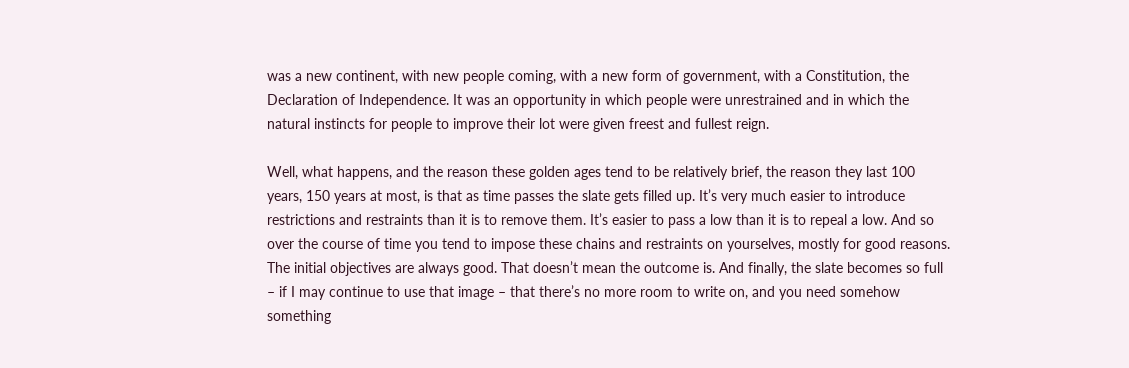was a new continent, with new people coming, with a new form of government, with a Constitution, the Declaration of Independence. It was an opportunity in which people were unrestrained and in which the natural instincts for people to improve their lot were given freest and fullest reign.

Well, what happens, and the reason these golden ages tend to be relatively brief, the reason they last 100 years, 150 years at most, is that as time passes the slate gets filled up. It’s very much easier to introduce restrictions and restraints than it is to remove them. It’s easier to pass a low than it is to repeal a low. And so over the course of time you tend to impose these chains and restraints on yourselves, mostly for good reasons. The initial objectives are always good. That doesn’t mean the outcome is. And finally, the slate becomes so full – if I may continue to use that image – that there’s no more room to write on, and you need somehow something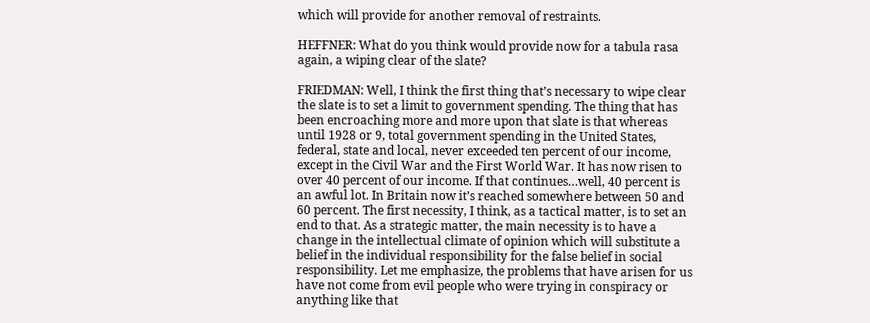which will provide for another removal of restraints.

HEFFNER: What do you think would provide now for a tabula rasa again, a wiping clear of the slate?

FRIEDMAN: Well, I think the first thing that’s necessary to wipe clear the slate is to set a limit to government spending. The thing that has been encroaching more and more upon that slate is that whereas until 1928 or 9, total government spending in the United States, federal, state and local, never exceeded ten percent of our income, except in the Civil War and the First World War. It has now risen to over 40 percent of our income. If that continues…well, 40 percent is an awful lot. In Britain now it’s reached somewhere between 50 and 60 percent. The first necessity, I think, as a tactical matter, is to set an end to that. As a strategic matter, the main necessity is to have a change in the intellectual climate of opinion which will substitute a belief in the individual responsibility for the false belief in social responsibility. Let me emphasize, the problems that have arisen for us have not come from evil people who were trying in conspiracy or anything like that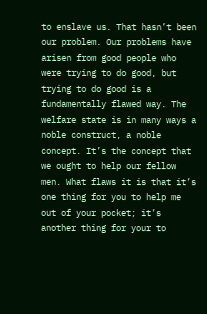to enslave us. That hasn’t been our problem. Our problems have arisen from good people who were trying to do good, but trying to do good is a fundamentally flawed way. The welfare state is in many ways a noble construct, a noble concept. It’s the concept that we ought to help our fellow men. What flaws it is that it’s one thing for you to help me out of your pocket; it’s another thing for your to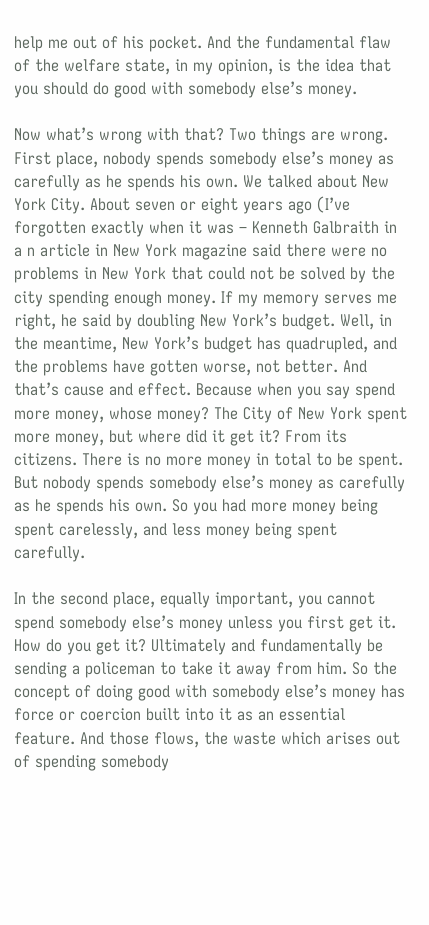help me out of his pocket. And the fundamental flaw of the welfare state, in my opinion, is the idea that you should do good with somebody else’s money.

Now what’s wrong with that? Two things are wrong. First place, nobody spends somebody else’s money as carefully as he spends his own. We talked about New York City. About seven or eight years ago (I’ve forgotten exactly when it was – Kenneth Galbraith in a n article in New York magazine said there were no problems in New York that could not be solved by the city spending enough money. If my memory serves me right, he said by doubling New York’s budget. Well, in the meantime, New York’s budget has quadrupled, and the problems have gotten worse, not better. And that’s cause and effect. Because when you say spend more money, whose money? The City of New York spent more money, but where did it get it? From its citizens. There is no more money in total to be spent. But nobody spends somebody else’s money as carefully as he spends his own. So you had more money being spent carelessly, and less money being spent carefully.

In the second place, equally important, you cannot spend somebody else’s money unless you first get it. How do you get it? Ultimately and fundamentally be sending a policeman to take it away from him. So the concept of doing good with somebody else’s money has force or coercion built into it as an essential feature. And those flows, the waste which arises out of spending somebody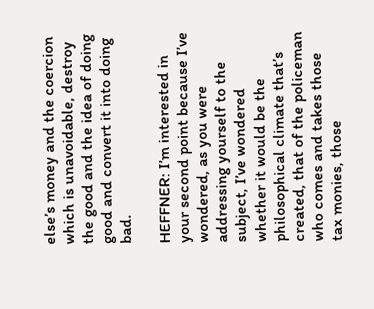else’s money and the coercion which is unavoidable, destroy the good and the idea of doing good and convert it into doing bad.

HEFFNER: I’m interested in your second point because I’ve wondered, as you were addressing yourself to the subject, I’ve wondered whether it would be the philosophical climate that’s created, that of the policeman who comes and takes those tax monies, those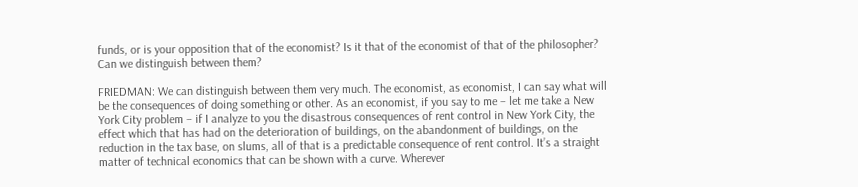funds, or is your opposition that of the economist? Is it that of the economist of that of the philosopher? Can we distinguish between them?

FRIEDMAN: We can distinguish between them very much. The economist, as economist, I can say what will be the consequences of doing something or other. As an economist, if you say to me – let me take a New York City problem – if I analyze to you the disastrous consequences of rent control in New York City, the effect which that has had on the deterioration of buildings, on the abandonment of buildings, on the reduction in the tax base, on slums, all of that is a predictable consequence of rent control. It’s a straight matter of technical economics that can be shown with a curve. Wherever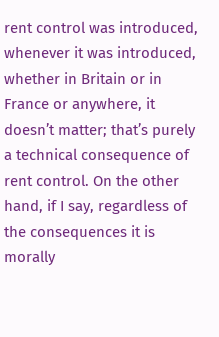rent control was introduced, whenever it was introduced, whether in Britain or in France or anywhere, it doesn’t matter; that’s purely a technical consequence of rent control. On the other hand, if I say, regardless of the consequences it is morally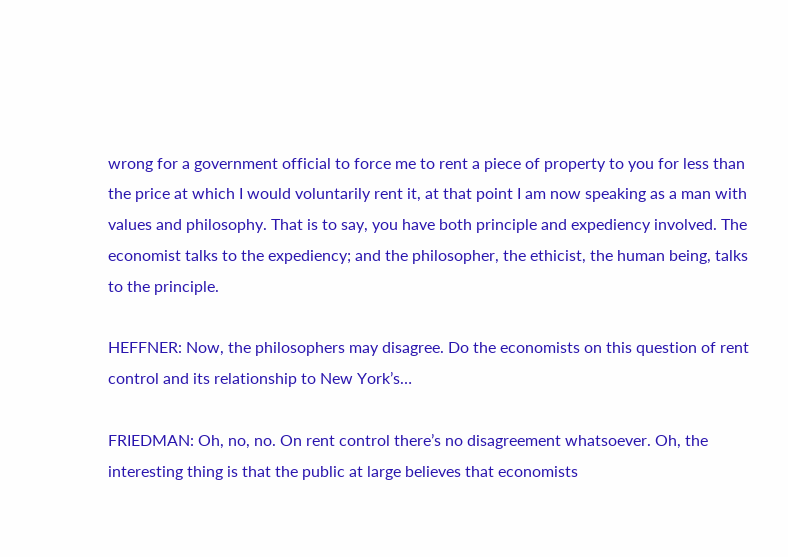wrong for a government official to force me to rent a piece of property to you for less than the price at which I would voluntarily rent it, at that point I am now speaking as a man with values and philosophy. That is to say, you have both principle and expediency involved. The economist talks to the expediency; and the philosopher, the ethicist, the human being, talks to the principle.

HEFFNER: Now, the philosophers may disagree. Do the economists on this question of rent control and its relationship to New York’s…

FRIEDMAN: Oh, no, no. On rent control there’s no disagreement whatsoever. Oh, the interesting thing is that the public at large believes that economists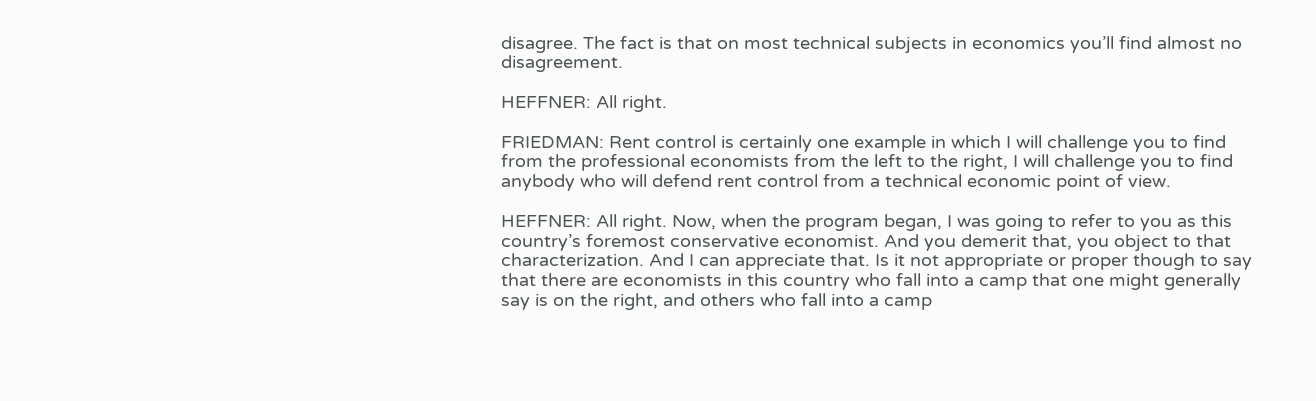disagree. The fact is that on most technical subjects in economics you’ll find almost no disagreement.

HEFFNER: All right.

FRIEDMAN: Rent control is certainly one example in which I will challenge you to find from the professional economists from the left to the right, I will challenge you to find anybody who will defend rent control from a technical economic point of view.

HEFFNER: All right. Now, when the program began, I was going to refer to you as this country’s foremost conservative economist. And you demerit that, you object to that characterization. And I can appreciate that. Is it not appropriate or proper though to say that there are economists in this country who fall into a camp that one might generally say is on the right, and others who fall into a camp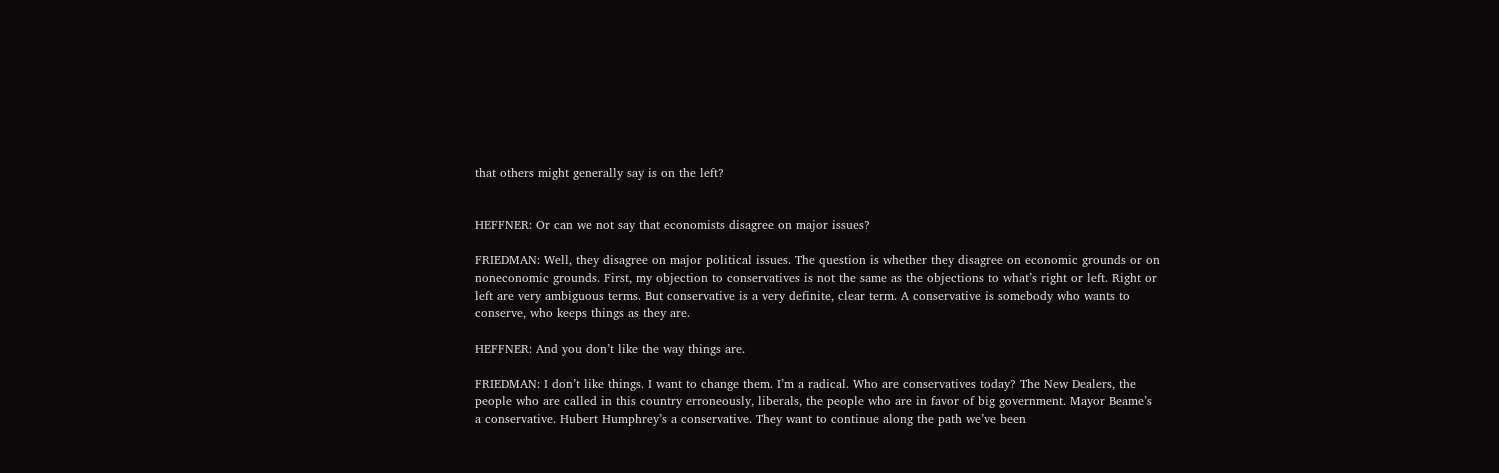that others might generally say is on the left?


HEFFNER: Or can we not say that economists disagree on major issues?

FRIEDMAN: Well, they disagree on major political issues. The question is whether they disagree on economic grounds or on noneconomic grounds. First, my objection to conservatives is not the same as the objections to what’s right or left. Right or left are very ambiguous terms. But conservative is a very definite, clear term. A conservative is somebody who wants to conserve, who keeps things as they are.

HEFFNER: And you don’t like the way things are.

FRIEDMAN: I don’t like things. I want to change them. I’m a radical. Who are conservatives today? The New Dealers, the people who are called in this country erroneously, liberals, the people who are in favor of big government. Mayor Beame’s a conservative. Hubert Humphrey’s a conservative. They want to continue along the path we’ve been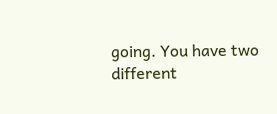going. You have two different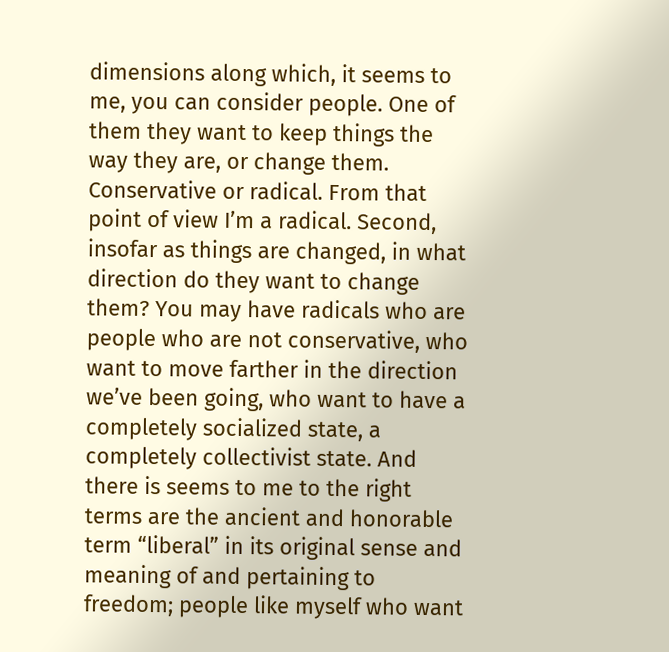dimensions along which, it seems to me, you can consider people. One of them they want to keep things the way they are, or change them. Conservative or radical. From that point of view I’m a radical. Second, insofar as things are changed, in what direction do they want to change them? You may have radicals who are people who are not conservative, who want to move farther in the direction we’ve been going, who want to have a completely socialized state, a completely collectivist state. And there is seems to me to the right terms are the ancient and honorable term “liberal” in its original sense and meaning of and pertaining to freedom; people like myself who want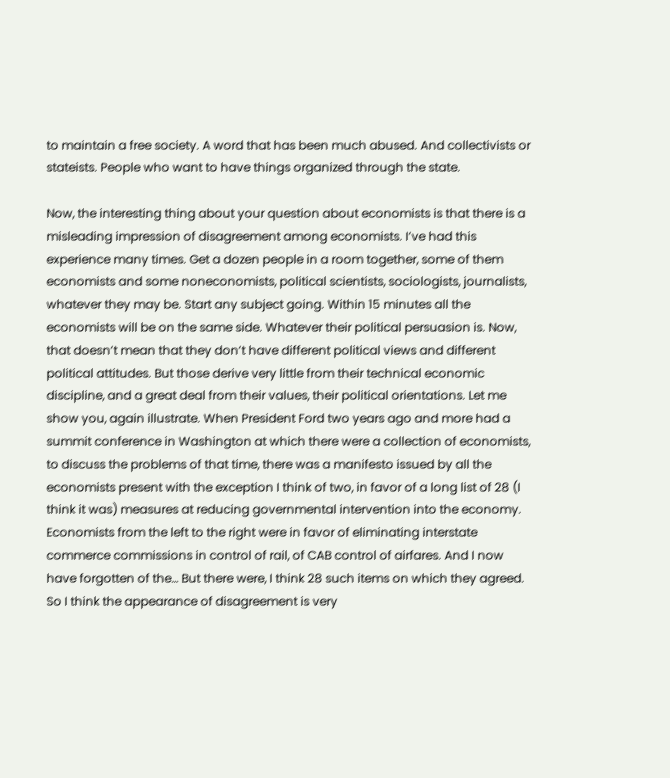to maintain a free society. A word that has been much abused. And collectivists or stateists. People who want to have things organized through the state.

Now, the interesting thing about your question about economists is that there is a misleading impression of disagreement among economists. I’ve had this experience many times. Get a dozen people in a room together, some of them economists and some noneconomists, political scientists, sociologists, journalists, whatever they may be. Start any subject going. Within 15 minutes all the economists will be on the same side. Whatever their political persuasion is. Now, that doesn’t mean that they don’t have different political views and different political attitudes. But those derive very little from their technical economic discipline, and a great deal from their values, their political orientations. Let me show you, again illustrate. When President Ford two years ago and more had a summit conference in Washington at which there were a collection of economists, to discuss the problems of that time, there was a manifesto issued by all the economists present with the exception I think of two, in favor of a long list of 28 (I think it was) measures at reducing governmental intervention into the economy. Economists from the left to the right were in favor of eliminating interstate commerce commissions in control of rail, of CAB control of airfares. And I now have forgotten of the… But there were, I think 28 such items on which they agreed. So I think the appearance of disagreement is very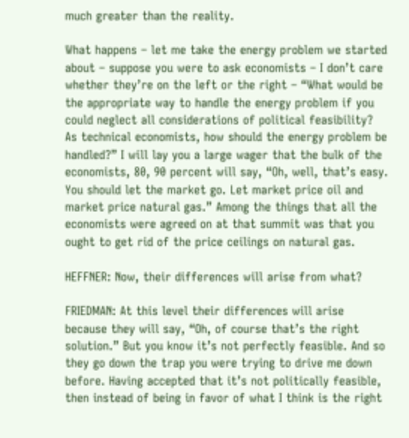much greater than the reality.

What happens – let me take the energy problem we started about – suppose you were to ask economists – I don’t care whether they’re on the left or the right – “What would be the appropriate way to handle the energy problem if you could neglect all considerations of political feasibility? As technical economists, how should the energy problem be handled?” I will lay you a large wager that the bulk of the economists, 80, 90 percent will say, “Oh, well, that’s easy. You should let the market go. Let market price oil and market price natural gas.” Among the things that all the economists were agreed on at that summit was that you ought to get rid of the price ceilings on natural gas.

HEFFNER: Now, their differences will arise from what?

FRIEDMAN: At this level their differences will arise because they will say, “Oh, of course that’s the right solution.” But you know it’s not perfectly feasible. And so they go down the trap you were trying to drive me down before. Having accepted that it’s not politically feasible, then instead of being in favor of what I think is the right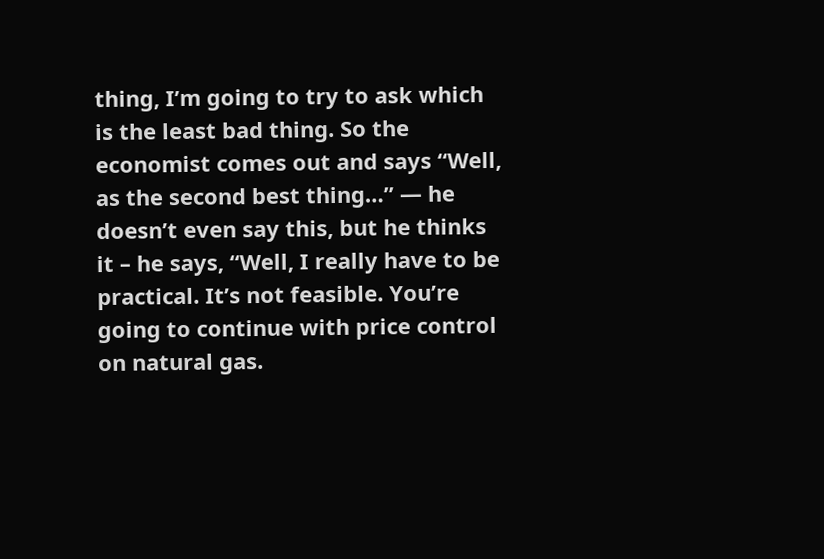thing, I’m going to try to ask which is the least bad thing. So the economist comes out and says “Well, as the second best thing…” — he doesn’t even say this, but he thinks it – he says, “Well, I really have to be practical. It’s not feasible. You’re going to continue with price control on natural gas.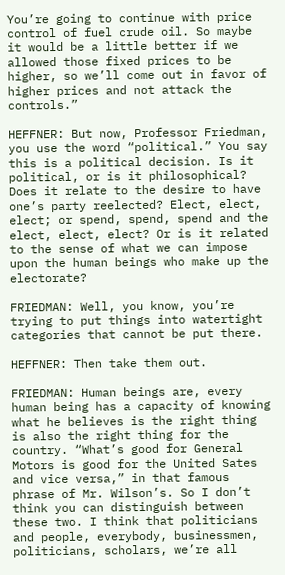You’re going to continue with price control of fuel crude oil. So maybe it would be a little better if we allowed those fixed prices to be higher, so we’ll come out in favor of higher prices and not attack the controls.”

HEFFNER: But now, Professor Friedman, you use the word “political.” You say this is a political decision. Is it political, or is it philosophical? Does it relate to the desire to have one’s party reelected? Elect, elect, elect; or spend, spend, spend and the elect, elect, elect? Or is it related to the sense of what we can impose upon the human beings who make up the electorate?

FRIEDMAN: Well, you know, you’re trying to put things into watertight categories that cannot be put there.

HEFFNER: Then take them out.

FRIEDMAN: Human beings are, every human being has a capacity of knowing what he believes is the right thing is also the right thing for the country. “What’s good for General Motors is good for the United Sates and vice versa,” in that famous phrase of Mr. Wilson’s. So I don’t think you can distinguish between these two. I think that politicians and people, everybody, businessmen, politicians, scholars, we’re all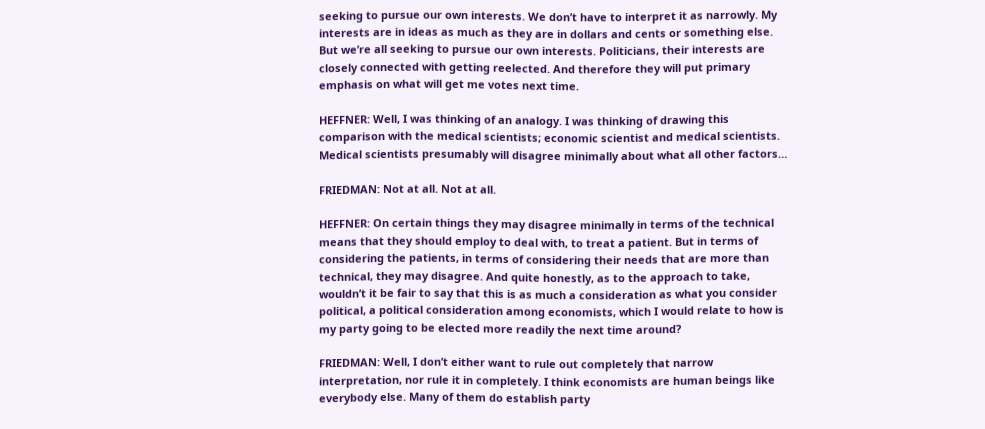seeking to pursue our own interests. We don’t have to interpret it as narrowly. My interests are in ideas as much as they are in dollars and cents or something else. But we’re all seeking to pursue our own interests. Politicians, their interests are closely connected with getting reelected. And therefore they will put primary emphasis on what will get me votes next time.

HEFFNER: Well, I was thinking of an analogy. I was thinking of drawing this comparison with the medical scientists; economic scientist and medical scientists. Medical scientists presumably will disagree minimally about what all other factors…

FRIEDMAN: Not at all. Not at all.

HEFFNER: On certain things they may disagree minimally in terms of the technical means that they should employ to deal with, to treat a patient. But in terms of considering the patients, in terms of considering their needs that are more than technical, they may disagree. And quite honestly, as to the approach to take, wouldn’t it be fair to say that this is as much a consideration as what you consider political, a political consideration among economists, which I would relate to how is my party going to be elected more readily the next time around?

FRIEDMAN: Well, I don’t either want to rule out completely that narrow interpretation, nor rule it in completely. I think economists are human beings like everybody else. Many of them do establish party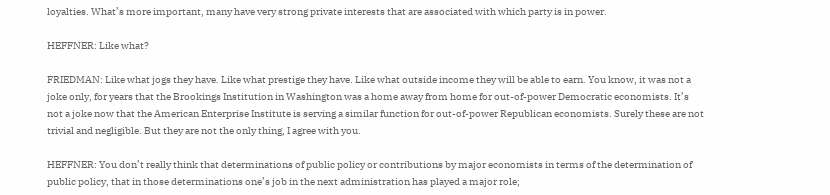loyalties. What’s more important, many have very strong private interests that are associated with which party is in power.

HEFFNER: Like what?

FRIEDMAN: Like what jogs they have. Like what prestige they have. Like what outside income they will be able to earn. You know, it was not a joke only, for years that the Brookings Institution in Washington was a home away from home for out-of-power Democratic economists. It’s not a joke now that the American Enterprise Institute is serving a similar function for out-of-power Republican economists. Surely these are not trivial and negligible. But they are not the only thing, I agree with you.

HEFFNER: You don’t really think that determinations of public policy or contributions by major economists in terms of the determination of public policy, that in those determinations one’s job in the next administration has played a major role;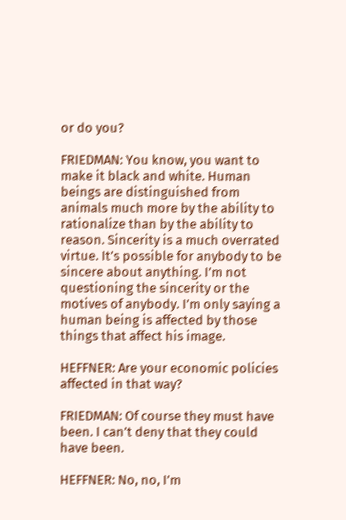or do you?

FRIEDMAN: You know, you want to make it black and white. Human beings are distinguished from animals much more by the ability to rationalize than by the ability to reason. Sincerity is a much overrated virtue. It’s possible for anybody to be sincere about anything. I’m not questioning the sincerity or the motives of anybody. I’m only saying a human being is affected by those things that affect his image.

HEFFNER: Are your economic policies affected in that way?

FRIEDMAN: Of course they must have been. I can’t deny that they could have been.

HEFFNER: No, no, I’m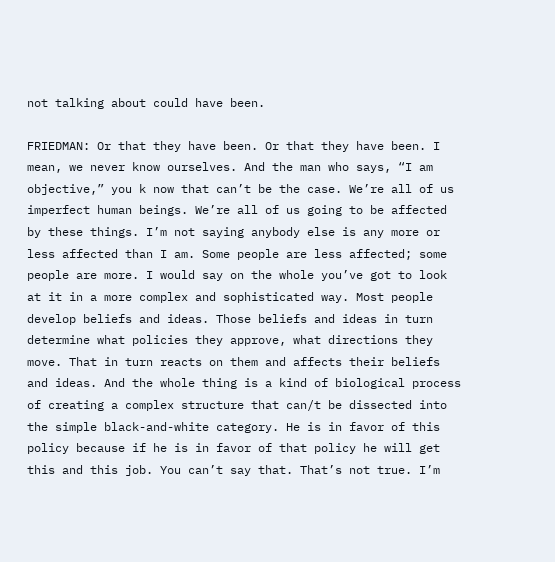not talking about could have been.

FRIEDMAN: Or that they have been. Or that they have been. I mean, we never know ourselves. And the man who says, “I am objective,” you k now that can’t be the case. We’re all of us imperfect human beings. We’re all of us going to be affected by these things. I’m not saying anybody else is any more or less affected than I am. Some people are less affected; some people are more. I would say on the whole you’ve got to look at it in a more complex and sophisticated way. Most people develop beliefs and ideas. Those beliefs and ideas in turn determine what policies they approve, what directions they move. That in turn reacts on them and affects their beliefs and ideas. And the whole thing is a kind of biological process of creating a complex structure that can/t be dissected into the simple black-and-white category. He is in favor of this policy because if he is in favor of that policy he will get this and this job. You can’t say that. That’s not true. I’m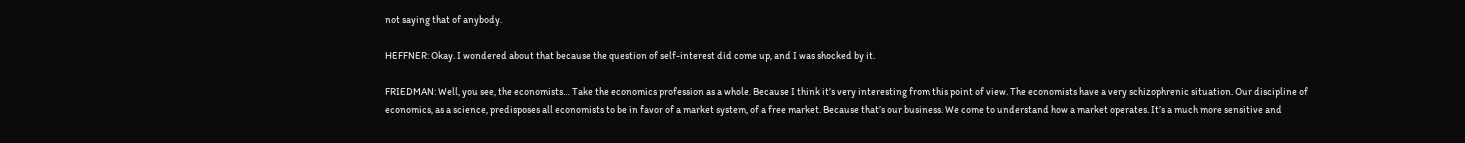not saying that of anybody.

HEFFNER: Okay. I wondered about that because the question of self-interest did come up, and I was shocked by it.

FRIEDMAN: Well, you see, the economists… Take the economics profession as a whole. Because I think it’s very interesting from this point of view. The economists have a very schizophrenic situation. Our discipline of economics, as a science, predisposes all economists to be in favor of a market system, of a free market. Because that’s our business. We come to understand how a market operates. It’s a much more sensitive and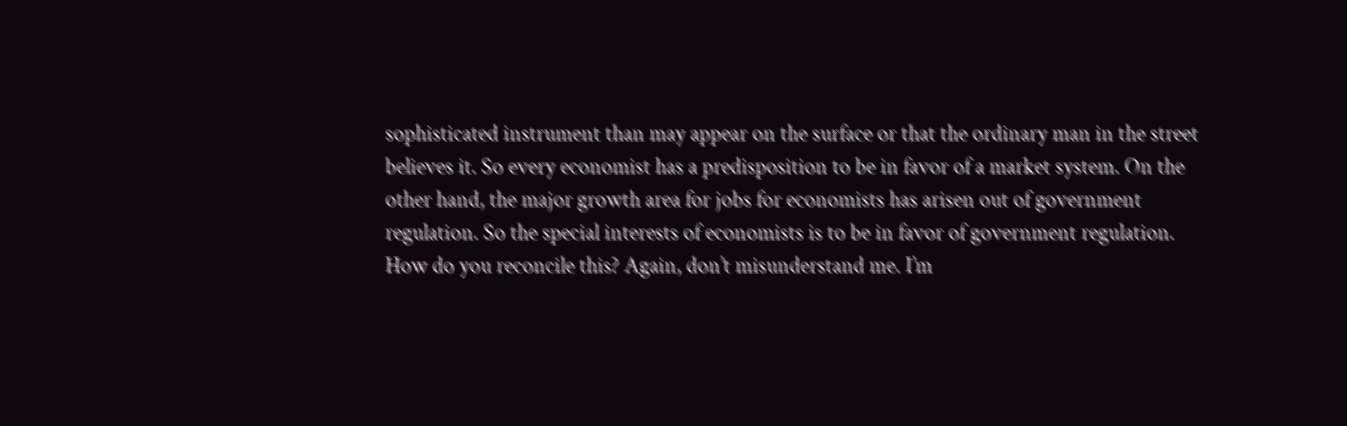sophisticated instrument than may appear on the surface or that the ordinary man in the street believes it. So every economist has a predisposition to be in favor of a market system. On the other hand, the major growth area for jobs for economists has arisen out of government regulation. So the special interests of economists is to be in favor of government regulation. How do you reconcile this? Again, don’t misunderstand me. I’m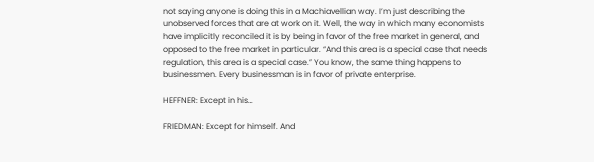not saying anyone is doing this in a Machiavellian way. I’m just describing the unobserved forces that are at work on it. Well, the way in which many economists have implicitly reconciled it is by being in favor of the free market in general, and opposed to the free market in particular. “And this area is a special case that needs regulation, this area is a special case.” You know, the same thing happens to businessmen. Every businessman is in favor of private enterprise.

HEFFNER: Except in his…

FRIEDMAN: Except for himself. And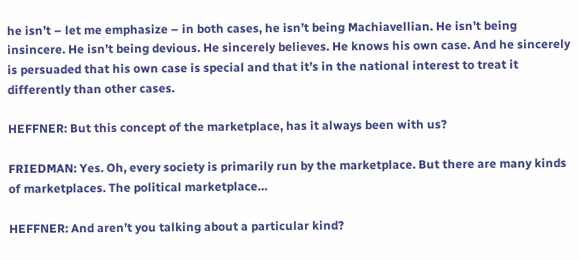he isn’t – let me emphasize – in both cases, he isn’t being Machiavellian. He isn’t being insincere. He isn’t being devious. He sincerely believes. He knows his own case. And he sincerely is persuaded that his own case is special and that it’s in the national interest to treat it differently than other cases.

HEFFNER: But this concept of the marketplace, has it always been with us?

FRIEDMAN: Yes. Oh, every society is primarily run by the marketplace. But there are many kinds of marketplaces. The political marketplace…

HEFFNER: And aren’t you talking about a particular kind?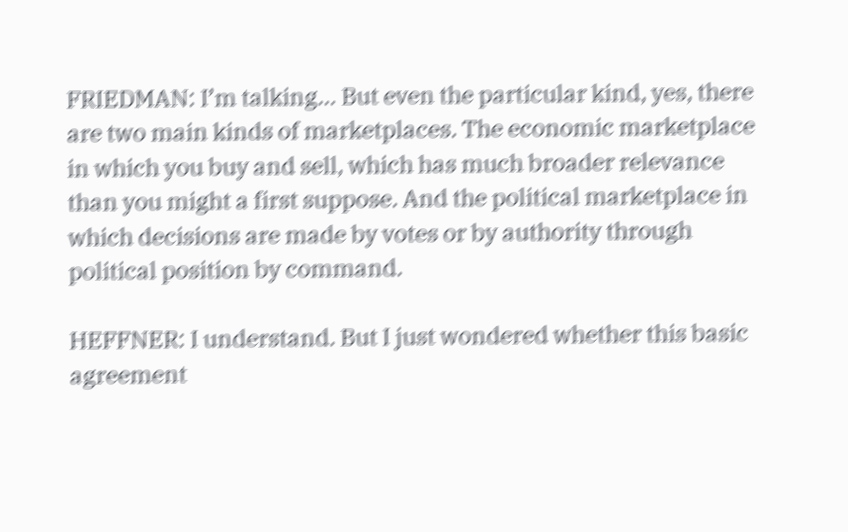FRIEDMAN: I’m talking… But even the particular kind, yes, there are two main kinds of marketplaces. The economic marketplace in which you buy and sell, which has much broader relevance than you might a first suppose. And the political marketplace in which decisions are made by votes or by authority through political position by command.

HEFFNER: I understand. But I just wondered whether this basic agreement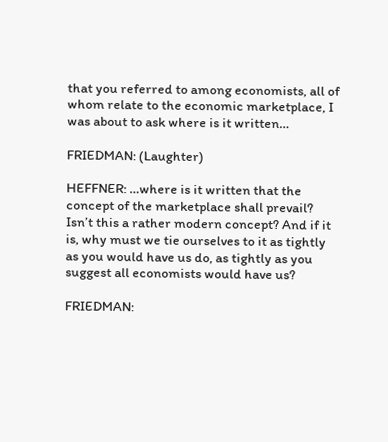that you referred to among economists, all of whom relate to the economic marketplace, I was about to ask where is it written…

FRIEDMAN: (Laughter)

HEFFNER: …where is it written that the concept of the marketplace shall prevail? Isn’t this a rather modern concept? And if it is, why must we tie ourselves to it as tightly as you would have us do, as tightly as you suggest all economists would have us?

FRIEDMAN: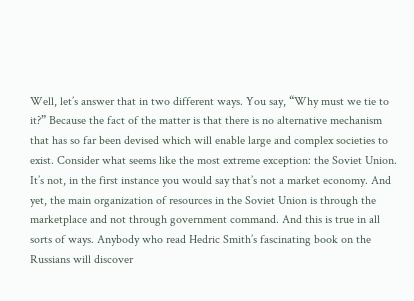Well, let’s answer that in two different ways. You say, “Why must we tie to it?” Because the fact of the matter is that there is no alternative mechanism that has so far been devised which will enable large and complex societies to exist. Consider what seems like the most extreme exception: the Soviet Union. It’s not, in the first instance you would say that’s not a market economy. And yet, the main organization of resources in the Soviet Union is through the marketplace and not through government command. And this is true in all sorts of ways. Anybody who read Hedric Smith’s fascinating book on the Russians will discover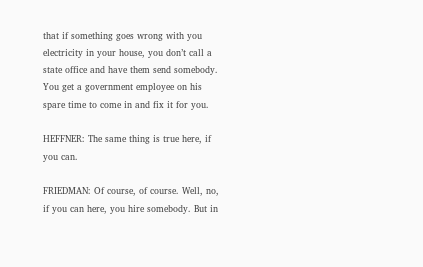that if something goes wrong with you electricity in your house, you don’t call a state office and have them send somebody. You get a government employee on his spare time to come in and fix it for you.

HEFFNER: The same thing is true here, if you can.

FRIEDMAN: Of course, of course. Well, no, if you can here, you hire somebody. But in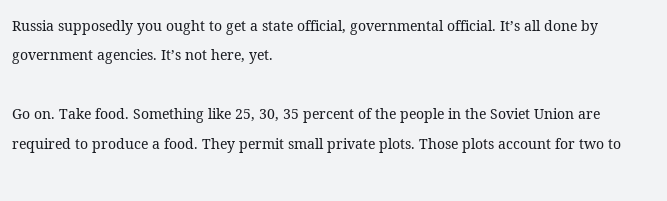Russia supposedly you ought to get a state official, governmental official. It’s all done by government agencies. It’s not here, yet.

Go on. Take food. Something like 25, 30, 35 percent of the people in the Soviet Union are required to produce a food. They permit small private plots. Those plots account for two to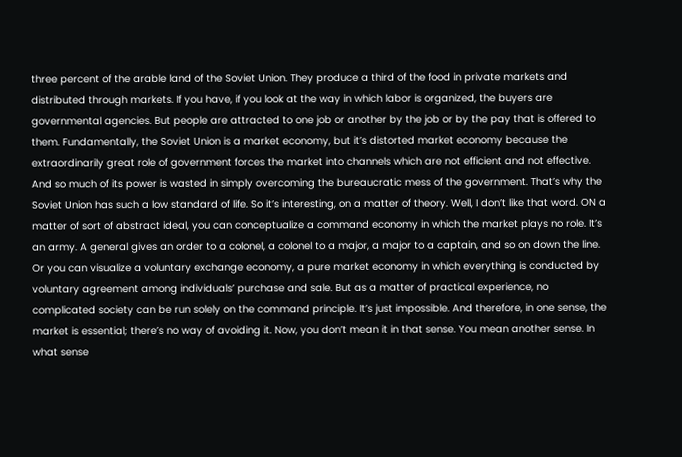three percent of the arable land of the Soviet Union. They produce a third of the food in private markets and distributed through markets. If you have, if you look at the way in which labor is organized, the buyers are governmental agencies. But people are attracted to one job or another by the job or by the pay that is offered to them. Fundamentally, the Soviet Union is a market economy, but it’s distorted market economy because the extraordinarily great role of government forces the market into channels which are not efficient and not effective. And so much of its power is wasted in simply overcoming the bureaucratic mess of the government. That’s why the Soviet Union has such a low standard of life. So it’s interesting, on a matter of theory. Well, I don’t like that word. ON a matter of sort of abstract ideal, you can conceptualize a command economy in which the market plays no role. It’s an army. A general gives an order to a colonel, a colonel to a major, a major to a captain, and so on down the line. Or you can visualize a voluntary exchange economy, a pure market economy in which everything is conducted by voluntary agreement among individuals’ purchase and sale. But as a matter of practical experience, no complicated society can be run solely on the command principle. It’s just impossible. And therefore, in one sense, the market is essential; there’s no way of avoiding it. Now, you don’t mean it in that sense. You mean another sense. In what sense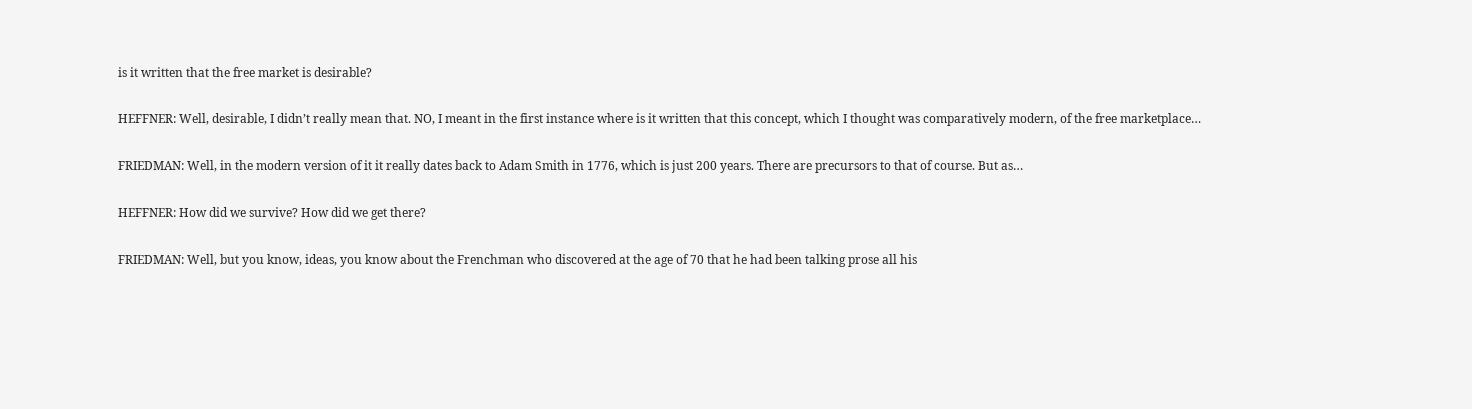is it written that the free market is desirable?

HEFFNER: Well, desirable, I didn’t really mean that. NO, I meant in the first instance where is it written that this concept, which I thought was comparatively modern, of the free marketplace…

FRIEDMAN: Well, in the modern version of it it really dates back to Adam Smith in 1776, which is just 200 years. There are precursors to that of course. But as…

HEFFNER: How did we survive? How did we get there?

FRIEDMAN: Well, but you know, ideas, you know about the Frenchman who discovered at the age of 70 that he had been talking prose all his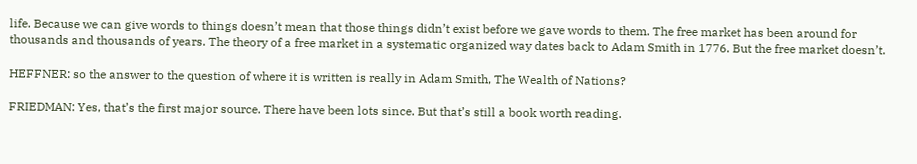life. Because we can give words to things doesn’t mean that those things didn’t exist before we gave words to them. The free market has been around for thousands and thousands of years. The theory of a free market in a systematic organized way dates back to Adam Smith in 1776. But the free market doesn’t.

HEFFNER: so the answer to the question of where it is written is really in Adam Smith, The Wealth of Nations?

FRIEDMAN: Yes, that’s the first major source. There have been lots since. But that’s still a book worth reading.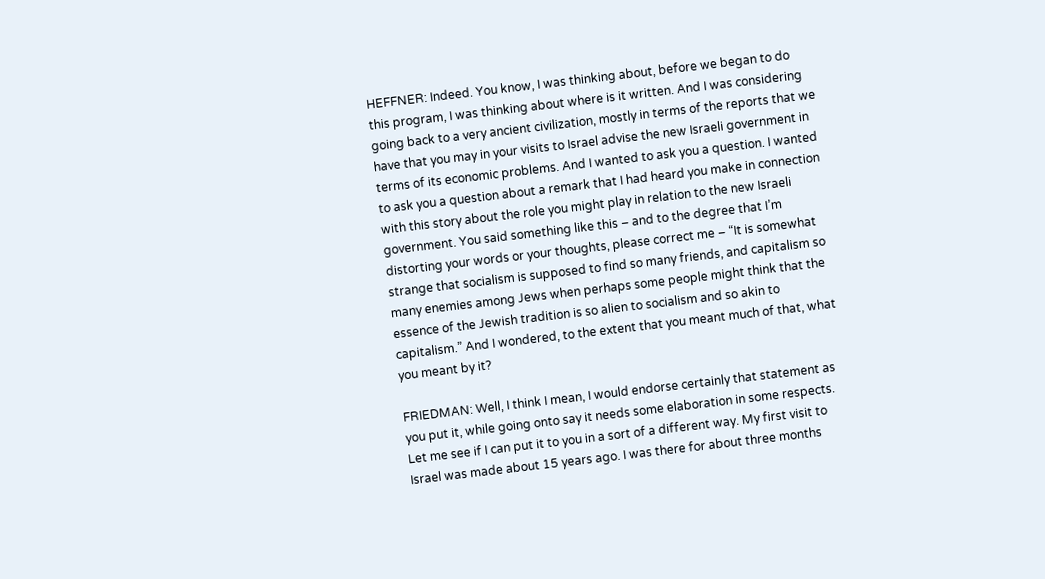HEFFNER: Indeed. You know, I was thinking about, before we began to do this program, I was thinking about where is it written. And I was considering going back to a very ancient civilization, mostly in terms of the reports that we have that you may in your visits to Israel advise the new Israeli government in terms of its economic problems. And I wanted to ask you a question. I wanted to ask you a question about a remark that I had heard you make in connection with this story about the role you might play in relation to the new Israeli government. You said something like this – and to the degree that I’m distorting your words or your thoughts, please correct me – “It is somewhat strange that socialism is supposed to find so many friends, and capitalism so many enemies among Jews when perhaps some people might think that the essence of the Jewish tradition is so alien to socialism and so akin to capitalism.” And I wondered, to the extent that you meant much of that, what you meant by it?

FRIEDMAN: Well, I think I mean, I would endorse certainly that statement as you put it, while going onto say it needs some elaboration in some respects. Let me see if I can put it to you in a sort of a different way. My first visit to Israel was made about 15 years ago. I was there for about three months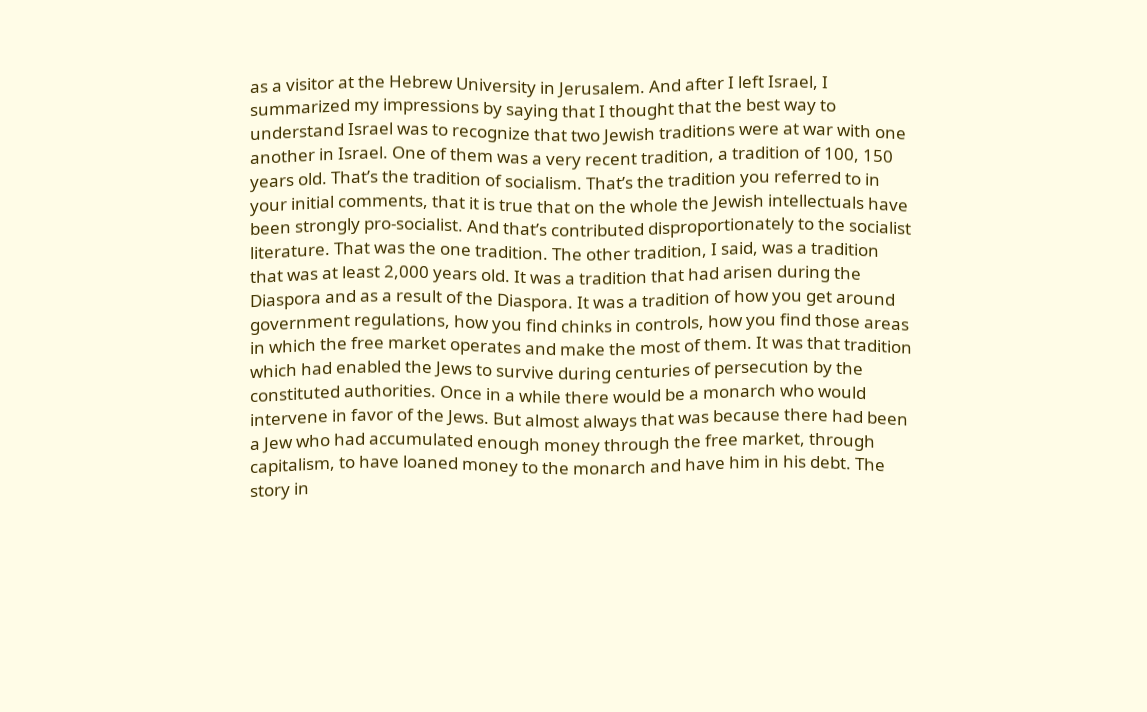as a visitor at the Hebrew University in Jerusalem. And after I left Israel, I summarized my impressions by saying that I thought that the best way to understand Israel was to recognize that two Jewish traditions were at war with one another in Israel. One of them was a very recent tradition, a tradition of 100, 150 years old. That’s the tradition of socialism. That’s the tradition you referred to in your initial comments, that it is true that on the whole the Jewish intellectuals have been strongly pro-socialist. And that’s contributed disproportionately to the socialist literature. That was the one tradition. The other tradition, I said, was a tradition that was at least 2,000 years old. It was a tradition that had arisen during the Diaspora and as a result of the Diaspora. It was a tradition of how you get around government regulations, how you find chinks in controls, how you find those areas in which the free market operates and make the most of them. It was that tradition which had enabled the Jews to survive during centuries of persecution by the constituted authorities. Once in a while there would be a monarch who would intervene in favor of the Jews. But almost always that was because there had been a Jew who had accumulated enough money through the free market, through capitalism, to have loaned money to the monarch and have him in his debt. The story in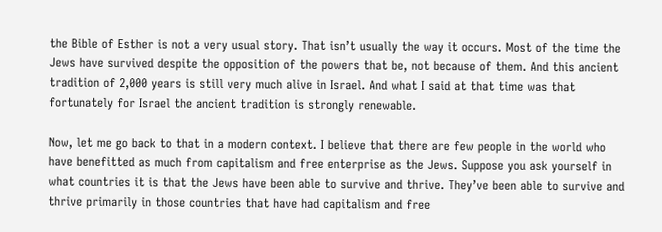the Bible of Esther is not a very usual story. That isn’t usually the way it occurs. Most of the time the Jews have survived despite the opposition of the powers that be, not because of them. And this ancient tradition of 2,000 years is still very much alive in Israel. And what I said at that time was that fortunately for Israel the ancient tradition is strongly renewable.

Now, let me go back to that in a modern context. I believe that there are few people in the world who have benefitted as much from capitalism and free enterprise as the Jews. Suppose you ask yourself in what countries it is that the Jews have been able to survive and thrive. They’ve been able to survive and thrive primarily in those countries that have had capitalism and free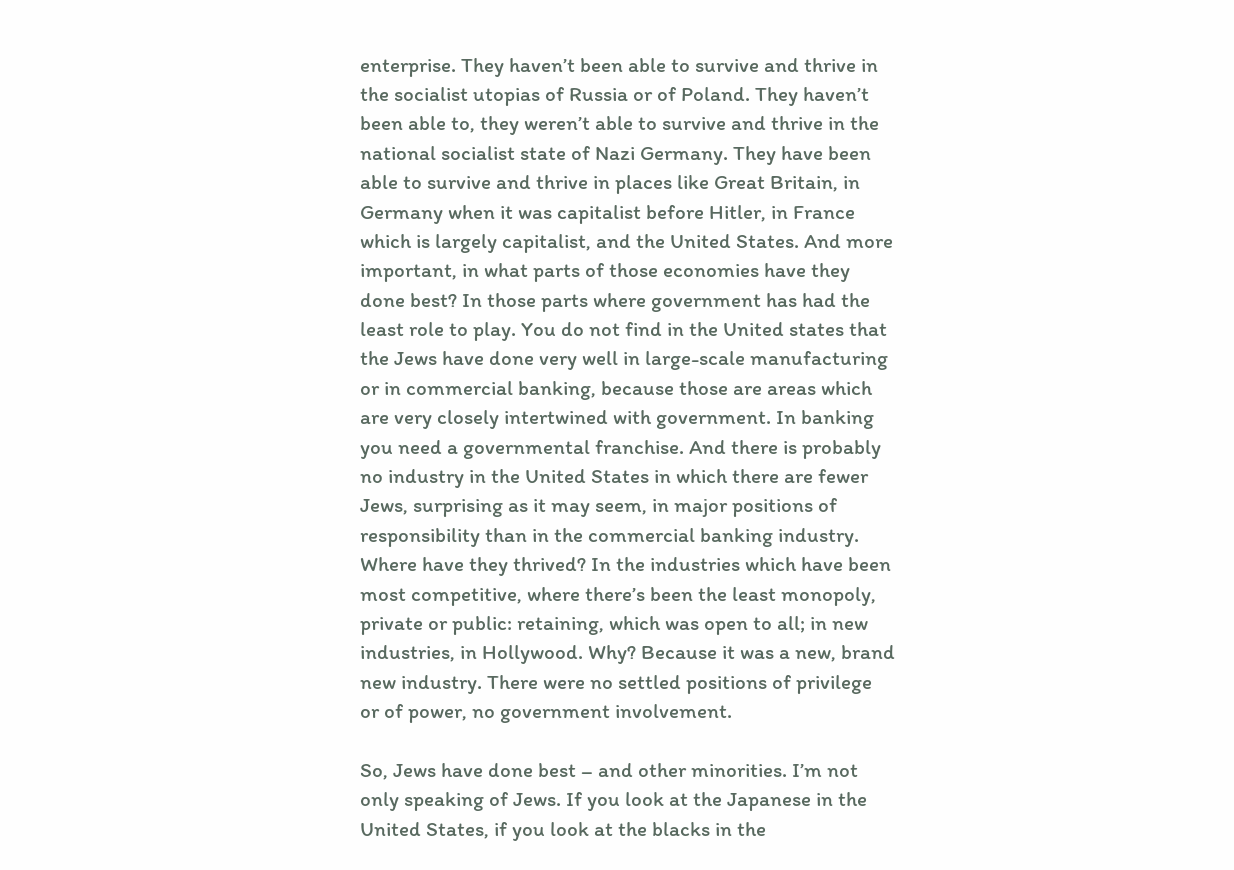enterprise. They haven’t been able to survive and thrive in the socialist utopias of Russia or of Poland. They haven’t been able to, they weren’t able to survive and thrive in the national socialist state of Nazi Germany. They have been able to survive and thrive in places like Great Britain, in Germany when it was capitalist before Hitler, in France which is largely capitalist, and the United States. And more important, in what parts of those economies have they done best? In those parts where government has had the least role to play. You do not find in the United states that the Jews have done very well in large-scale manufacturing or in commercial banking, because those are areas which are very closely intertwined with government. In banking you need a governmental franchise. And there is probably no industry in the United States in which there are fewer Jews, surprising as it may seem, in major positions of responsibility than in the commercial banking industry. Where have they thrived? In the industries which have been most competitive, where there’s been the least monopoly, private or public: retaining, which was open to all; in new industries, in Hollywood. Why? Because it was a new, brand new industry. There were no settled positions of privilege or of power, no government involvement.

So, Jews have done best – and other minorities. I’m not only speaking of Jews. If you look at the Japanese in the United States, if you look at the blacks in the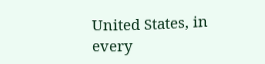United States, in every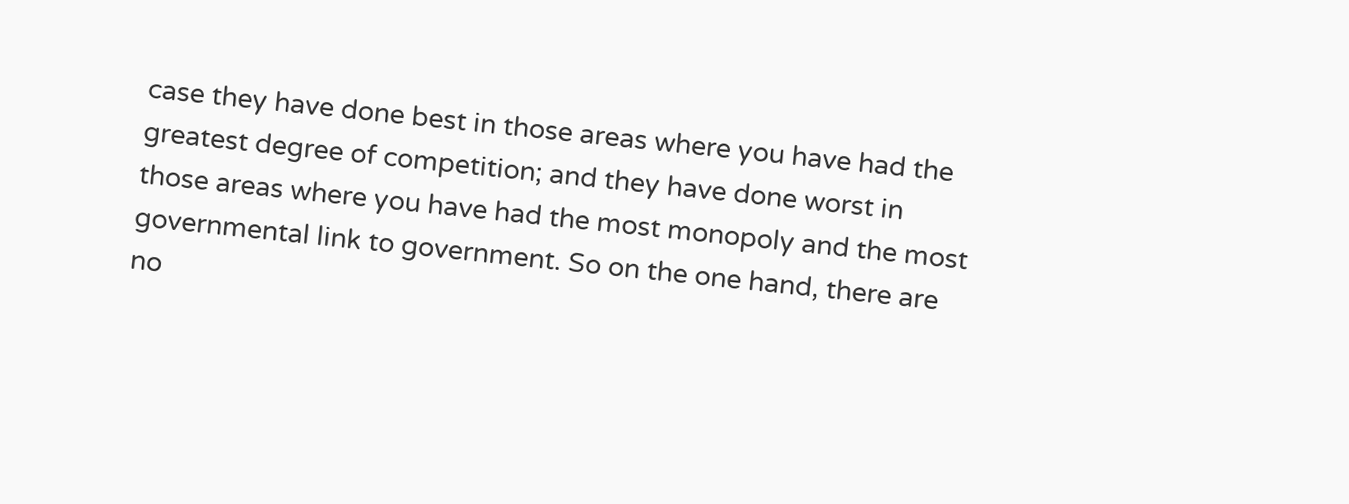case they have done best in those areas where you have had the greatest degree of competition; and they have done worst in those areas where you have had the most monopoly and the most governmental link to government. So on the one hand, there are no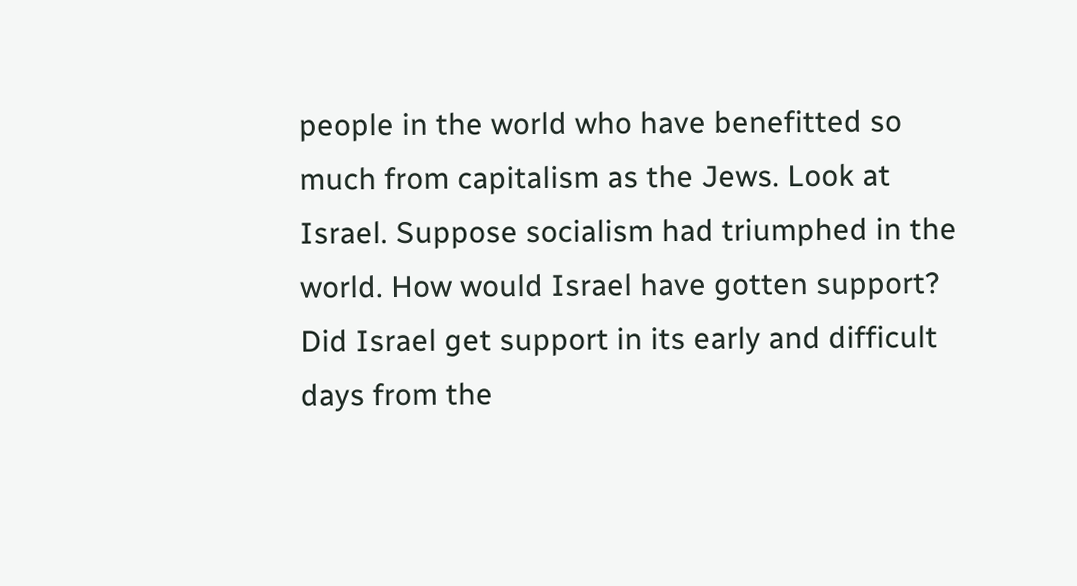people in the world who have benefitted so much from capitalism as the Jews. Look at Israel. Suppose socialism had triumphed in the world. How would Israel have gotten support? Did Israel get support in its early and difficult days from the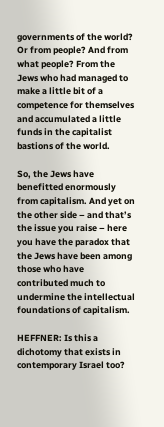governments of the world? Or from people? And from what people? From the Jews who had managed to make a little bit of a competence for themselves and accumulated a little funds in the capitalist bastions of the world.

So, the Jews have benefitted enormously from capitalism. And yet on the other side – and that’s the issue you raise – here you have the paradox that the Jews have been among those who have contributed much to undermine the intellectual foundations of capitalism.

HEFFNER: Is this a dichotomy that exists in contemporary Israel too?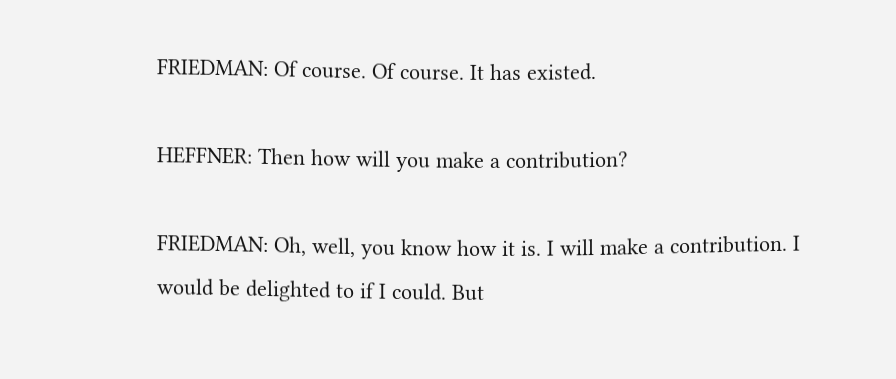FRIEDMAN: Of course. Of course. It has existed.

HEFFNER: Then how will you make a contribution?

FRIEDMAN: Oh, well, you know how it is. I will make a contribution. I would be delighted to if I could. But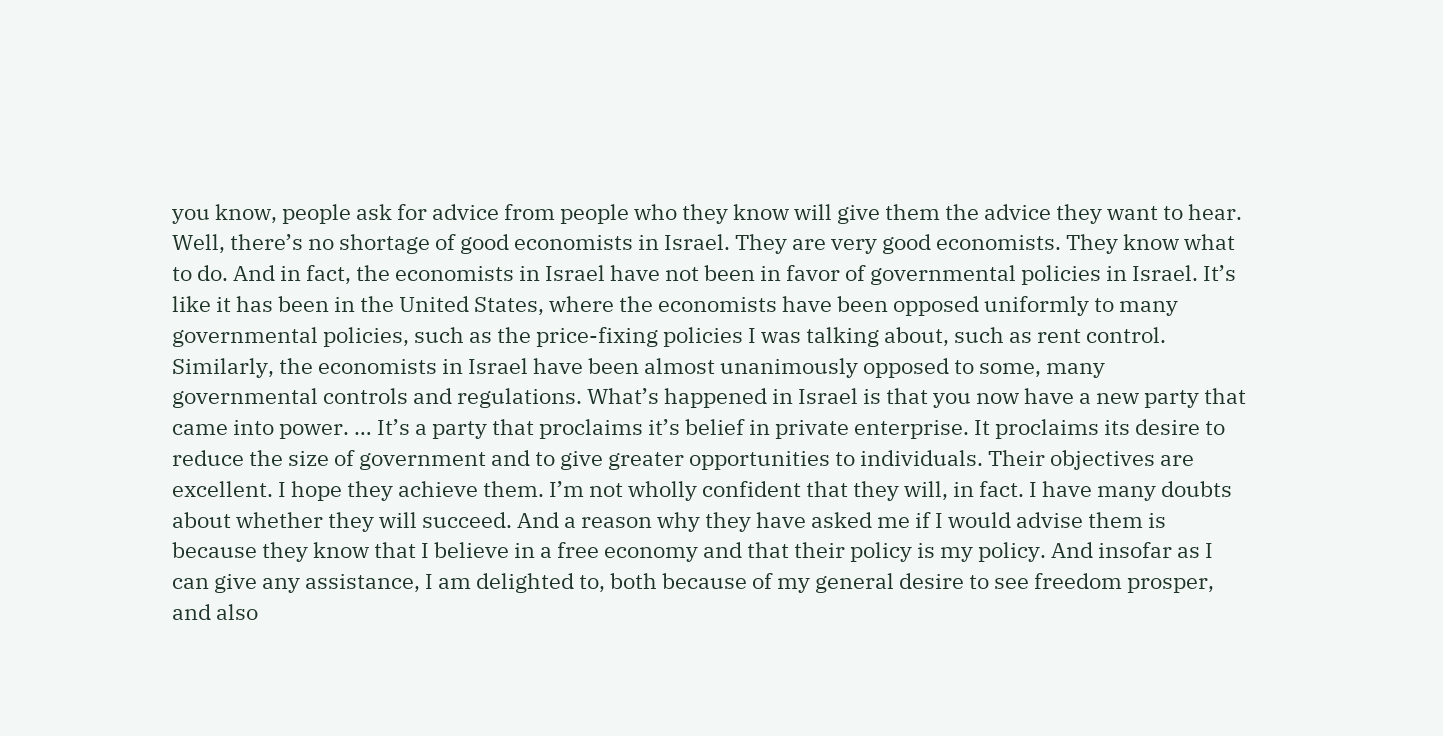you know, people ask for advice from people who they know will give them the advice they want to hear. Well, there’s no shortage of good economists in Israel. They are very good economists. They know what to do. And in fact, the economists in Israel have not been in favor of governmental policies in Israel. It’s like it has been in the United States, where the economists have been opposed uniformly to many governmental policies, such as the price-fixing policies I was talking about, such as rent control. Similarly, the economists in Israel have been almost unanimously opposed to some, many governmental controls and regulations. What’s happened in Israel is that you now have a new party that came into power. … It’s a party that proclaims it’s belief in private enterprise. It proclaims its desire to reduce the size of government and to give greater opportunities to individuals. Their objectives are excellent. I hope they achieve them. I’m not wholly confident that they will, in fact. I have many doubts about whether they will succeed. And a reason why they have asked me if I would advise them is because they know that I believe in a free economy and that their policy is my policy. And insofar as I can give any assistance, I am delighted to, both because of my general desire to see freedom prosper, and also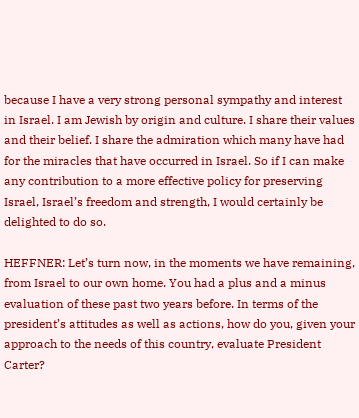because I have a very strong personal sympathy and interest in Israel. I am Jewish by origin and culture. I share their values and their belief. I share the admiration which many have had for the miracles that have occurred in Israel. So if I can make any contribution to a more effective policy for preserving Israel, Israel’s freedom and strength, I would certainly be delighted to do so.

HEFFNER: Let’s turn now, in the moments we have remaining, from Israel to our own home. You had a plus and a minus evaluation of these past two years before. In terms of the president’s attitudes as well as actions, how do you, given your approach to the needs of this country, evaluate President Carter?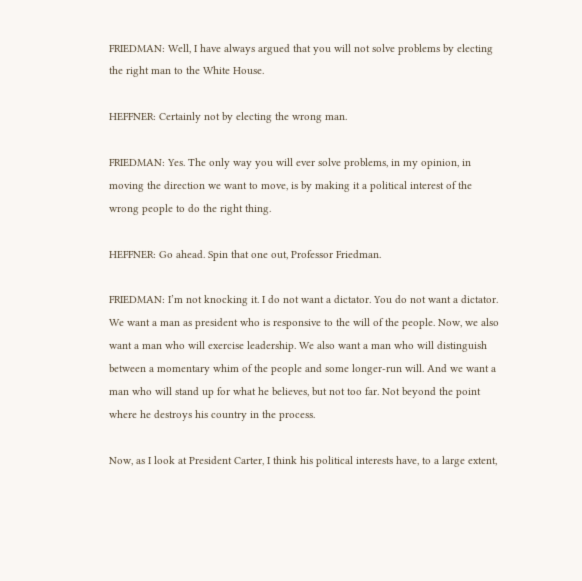FRIEDMAN: Well, I have always argued that you will not solve problems by electing the right man to the White House.

HEFFNER: Certainly not by electing the wrong man.

FRIEDMAN: Yes. The only way you will ever solve problems, in my opinion, in moving the direction we want to move, is by making it a political interest of the wrong people to do the right thing.

HEFFNER: Go ahead. Spin that one out, Professor Friedman.

FRIEDMAN: I’m not knocking it. I do not want a dictator. You do not want a dictator. We want a man as president who is responsive to the will of the people. Now, we also want a man who will exercise leadership. We also want a man who will distinguish between a momentary whim of the people and some longer-run will. And we want a man who will stand up for what he believes, but not too far. Not beyond the point where he destroys his country in the process.

Now, as I look at President Carter, I think his political interests have, to a large extent,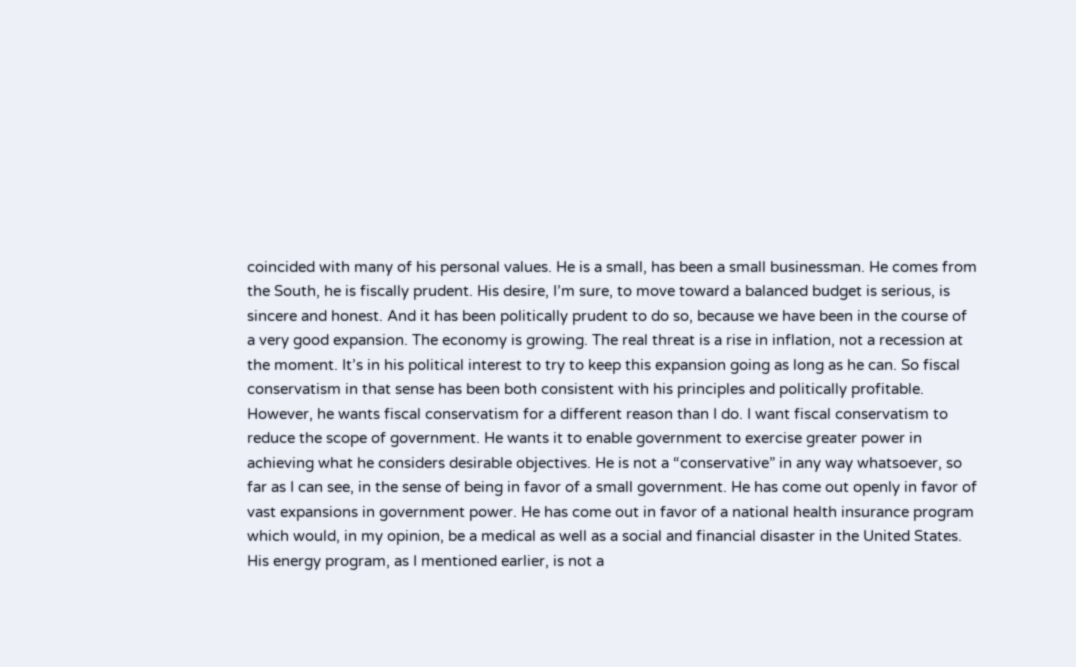coincided with many of his personal values. He is a small, has been a small businessman. He comes from the South, he is fiscally prudent. His desire, I’m sure, to move toward a balanced budget is serious, is sincere and honest. And it has been politically prudent to do so, because we have been in the course of a very good expansion. The economy is growing. The real threat is a rise in inflation, not a recession at the moment. It’s in his political interest to try to keep this expansion going as long as he can. So fiscal conservatism in that sense has been both consistent with his principles and politically profitable. However, he wants fiscal conservatism for a different reason than I do. I want fiscal conservatism to reduce the scope of government. He wants it to enable government to exercise greater power in achieving what he considers desirable objectives. He is not a “conservative” in any way whatsoever, so far as I can see, in the sense of being in favor of a small government. He has come out openly in favor of vast expansions in government power. He has come out in favor of a national health insurance program which would, in my opinion, be a medical as well as a social and financial disaster in the United States. His energy program, as I mentioned earlier, is not a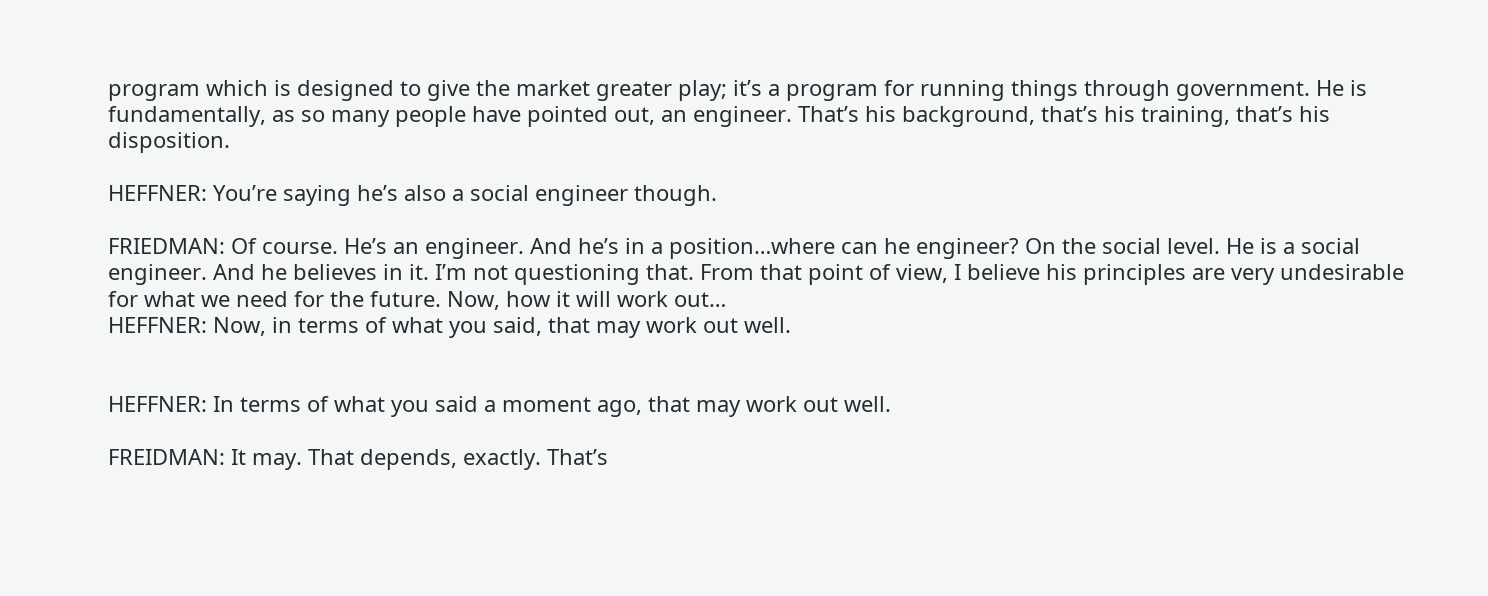program which is designed to give the market greater play; it’s a program for running things through government. He is fundamentally, as so many people have pointed out, an engineer. That’s his background, that’s his training, that’s his disposition.

HEFFNER: You’re saying he’s also a social engineer though.

FRIEDMAN: Of course. He’s an engineer. And he’s in a position…where can he engineer? On the social level. He is a social engineer. And he believes in it. I’m not questioning that. From that point of view, I believe his principles are very undesirable for what we need for the future. Now, how it will work out…
HEFFNER: Now, in terms of what you said, that may work out well.


HEFFNER: In terms of what you said a moment ago, that may work out well.

FREIDMAN: It may. That depends, exactly. That’s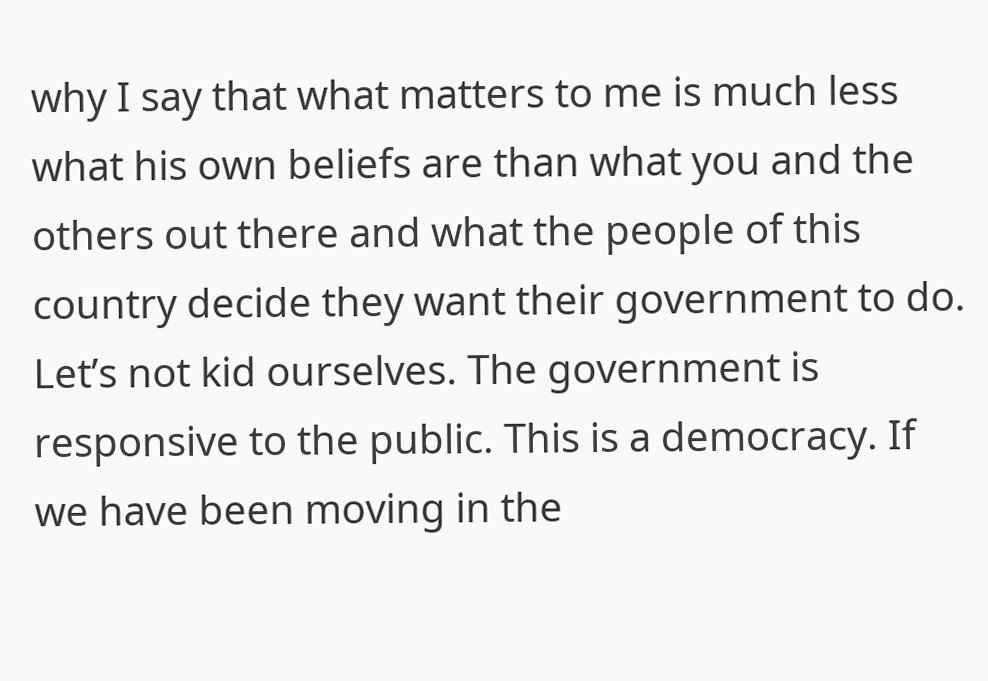why I say that what matters to me is much less what his own beliefs are than what you and the others out there and what the people of this country decide they want their government to do. Let’s not kid ourselves. The government is responsive to the public. This is a democracy. If we have been moving in the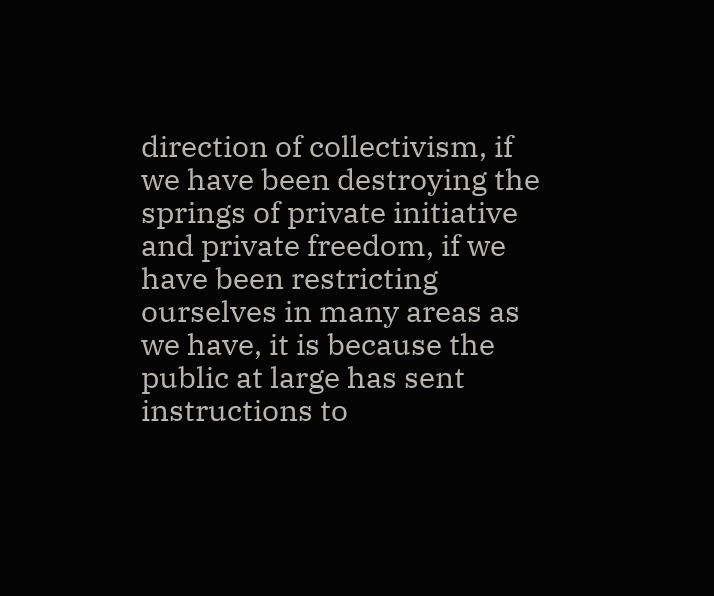direction of collectivism, if we have been destroying the springs of private initiative and private freedom, if we have been restricting ourselves in many areas as we have, it is because the public at large has sent instructions to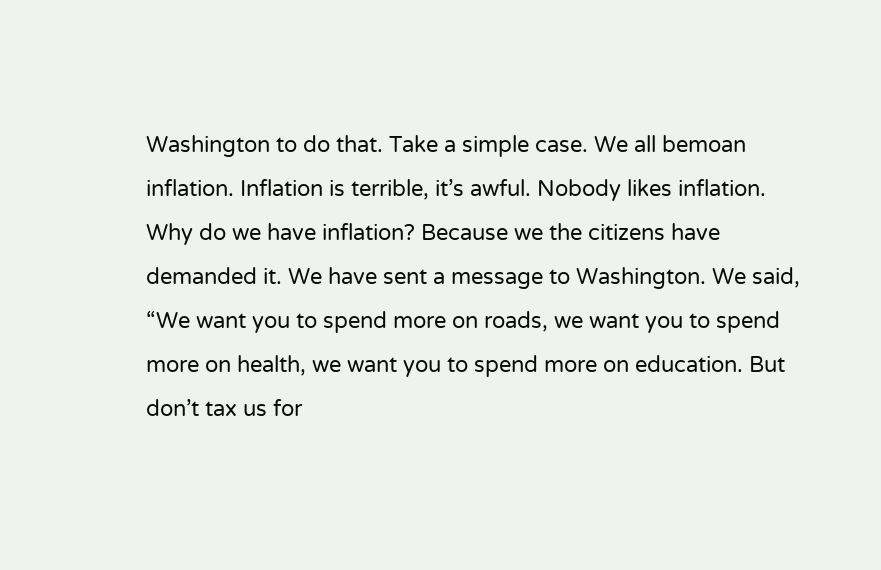Washington to do that. Take a simple case. We all bemoan inflation. Inflation is terrible, it’s awful. Nobody likes inflation. Why do we have inflation? Because we the citizens have demanded it. We have sent a message to Washington. We said, “We want you to spend more on roads, we want you to spend more on health, we want you to spend more on education. But don’t tax us for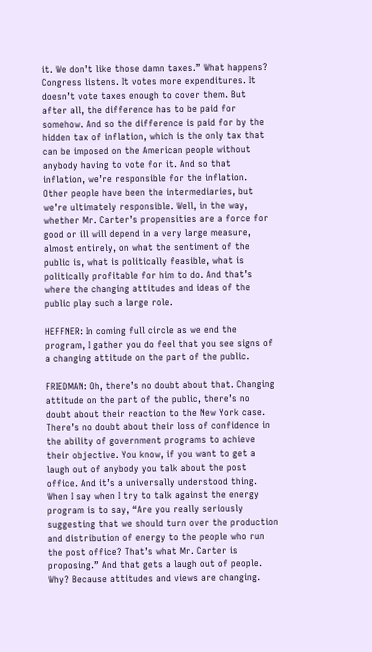it. We don’t like those damn taxes.” What happens? Congress listens. It votes more expenditures. It doesn’t vote taxes enough to cover them. But after all, the difference has to be paid for somehow. And so the difference is paid for by the hidden tax of inflation, which is the only tax that can be imposed on the American people without anybody having to vote for it. And so that inflation, we’re responsible for the inflation. Other people have been the intermediaries, but we’re ultimately responsible. Well, in the way, whether Mr. Carter’s propensities are a force for good or ill will depend in a very large measure, almost entirely, on what the sentiment of the public is, what is politically feasible, what is politically profitable for him to do. And that’s where the changing attitudes and ideas of the public play such a large role.

HEFFNER: In coming full circle as we end the program, I gather you do feel that you see signs of a changing attitude on the part of the public.

FRIEDMAN: Oh, there’s no doubt about that. Changing attitude on the part of the public, there’s no doubt about their reaction to the New York case. There’s no doubt about their loss of confidence in the ability of government programs to achieve their objective. You know, if you want to get a laugh out of anybody you talk about the post office. And it’s a universally understood thing. When I say when I try to talk against the energy program is to say, “Are you really seriously suggesting that we should turn over the production and distribution of energy to the people who run the post office? That’s what Mr. Carter is proposing.” And that gets a laugh out of people. Why? Because attitudes and views are changing.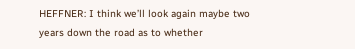HEFFNER: I think we’ll look again maybe two years down the road as to whether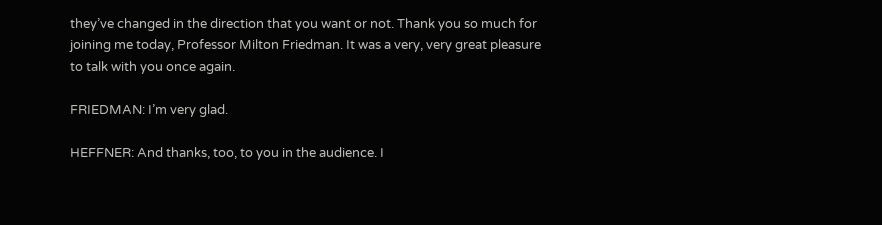they’ve changed in the direction that you want or not. Thank you so much for joining me today, Professor Milton Friedman. It was a very, very great pleasure to talk with you once again.

FRIEDMAN: I’m very glad.

HEFFNER: And thanks, too, to you in the audience. I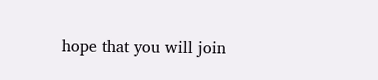hope that you will join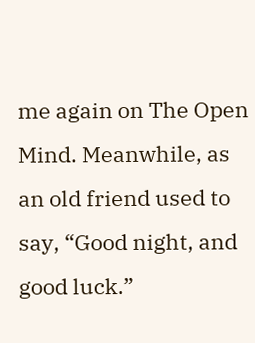me again on The Open Mind. Meanwhile, as an old friend used to say, “Good night, and good luck.”